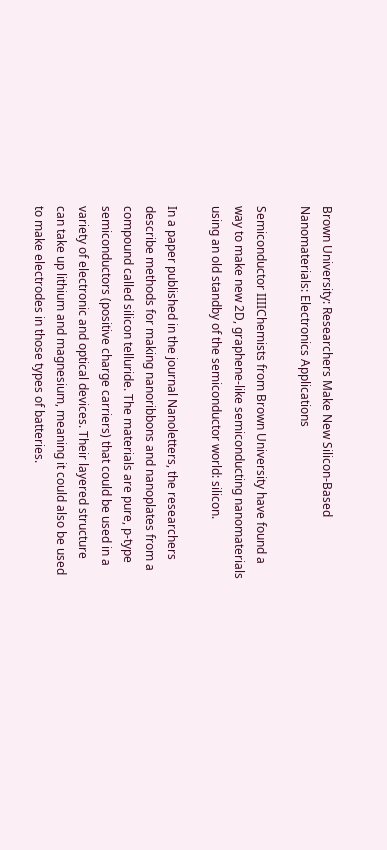Brown University: Researchers Make New Silicon-Based Nanomaterials: Electronics Applications

Semiconductor IIIIChemists from Brown University have found a way to make new 2D, graphene-like semiconducting nanomaterials using an old standby of the semiconductor world: silicon.

In a paper published in the journal Nanoletters, the researchers describe methods for making nanoribbons and nanoplates from a compound called silicon telluride. The materials are pure, p-type semiconductors (positive charge carriers) that could be used in a variety of electronic and optical devices. Their layered structure can take up lithium and magnesium, meaning it could also be used to make electrodes in those types of batteries.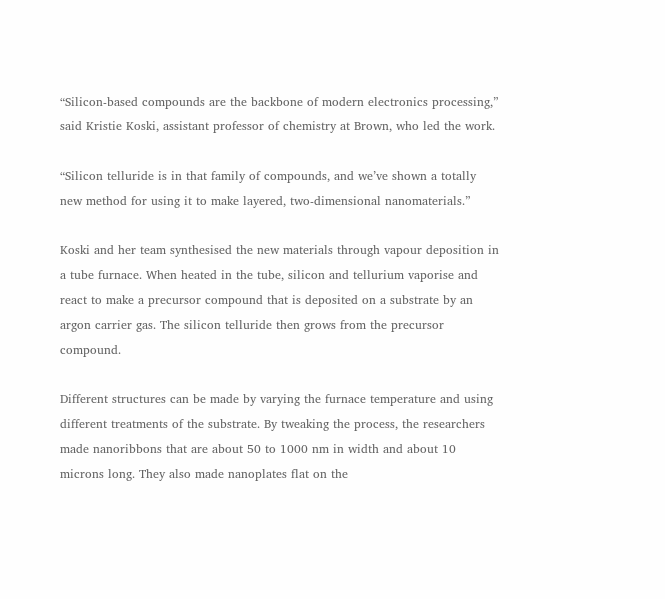“Silicon-based compounds are the backbone of modern electronics processing,” said Kristie Koski, assistant professor of chemistry at Brown, who led the work.

“Silicon telluride is in that family of compounds, and we’ve shown a totally new method for using it to make layered, two-dimensional nanomaterials.”

Koski and her team synthesised the new materials through vapour deposition in a tube furnace. When heated in the tube, silicon and tellurium vaporise and react to make a precursor compound that is deposited on a substrate by an argon carrier gas. The silicon telluride then grows from the precursor compound.

Different structures can be made by varying the furnace temperature and using different treatments of the substrate. By tweaking the process, the researchers made nanoribbons that are about 50 to 1000 nm in width and about 10 microns long. They also made nanoplates flat on the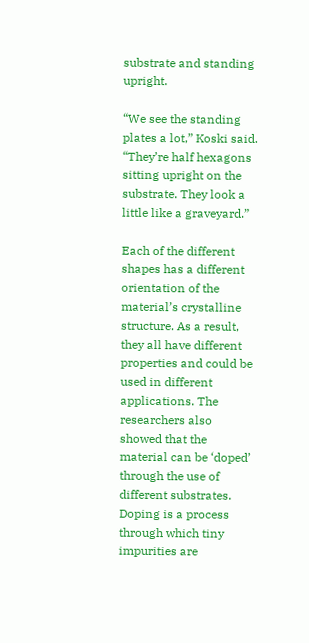substrate and standing upright.

“We see the standing plates a lot,” Koski said. “They’re half hexagons sitting upright on the substrate. They look a little like a graveyard.”

Each of the different shapes has a different orientation of the material’s crystalline structure. As a result, they all have different properties and could be used in different applications. The researchers also showed that the material can be ‘doped’ through the use of different substrates. Doping is a process through which tiny impurities are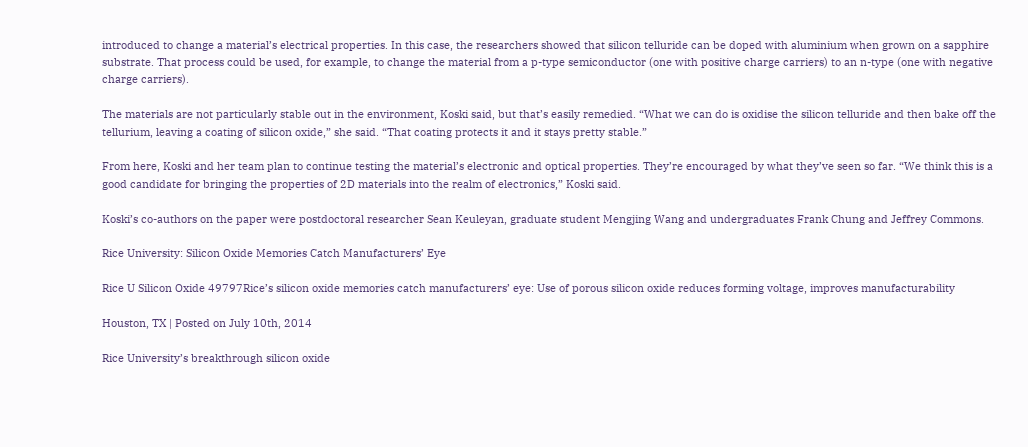introduced to change a material’s electrical properties. In this case, the researchers showed that silicon telluride can be doped with aluminium when grown on a sapphire substrate. That process could be used, for example, to change the material from a p-type semiconductor (one with positive charge carriers) to an n-type (one with negative charge carriers).

The materials are not particularly stable out in the environment, Koski said, but that’s easily remedied. “What we can do is oxidise the silicon telluride and then bake off the tellurium, leaving a coating of silicon oxide,” she said. “That coating protects it and it stays pretty stable.”

From here, Koski and her team plan to continue testing the material’s electronic and optical properties. They’re encouraged by what they’ve seen so far. “We think this is a good candidate for bringing the properties of 2D materials into the realm of electronics,” Koski said.

Koski’s co-authors on the paper were postdoctoral researcher Sean Keuleyan, graduate student Mengjing Wang and undergraduates Frank Chung and Jeffrey Commons.

Rice University: Silicon Oxide Memories Catch Manufacturers’ Eye

Rice U Silicon Oxide 49797Rice’s silicon oxide memories catch manufacturers’ eye: Use of porous silicon oxide reduces forming voltage, improves manufacturability

Houston, TX | Posted on July 10th, 2014

Rice University’s breakthrough silicon oxide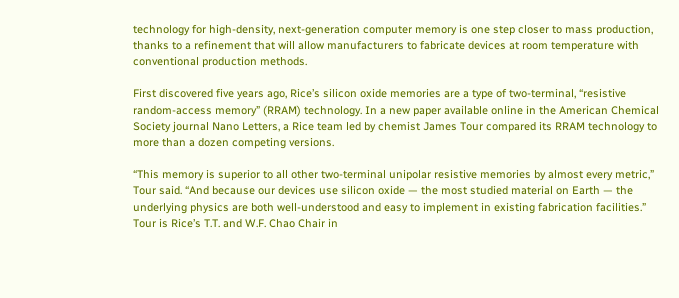technology for high-density, next-generation computer memory is one step closer to mass production, thanks to a refinement that will allow manufacturers to fabricate devices at room temperature with conventional production methods.

First discovered five years ago, Rice’s silicon oxide memories are a type of two-terminal, “resistive random-access memory” (RRAM) technology. In a new paper available online in the American Chemical Society journal Nano Letters, a Rice team led by chemist James Tour compared its RRAM technology to more than a dozen competing versions.

“This memory is superior to all other two-terminal unipolar resistive memories by almost every metric,” Tour said. “And because our devices use silicon oxide — the most studied material on Earth — the underlying physics are both well-understood and easy to implement in existing fabrication facilities.” Tour is Rice’s T.T. and W.F. Chao Chair in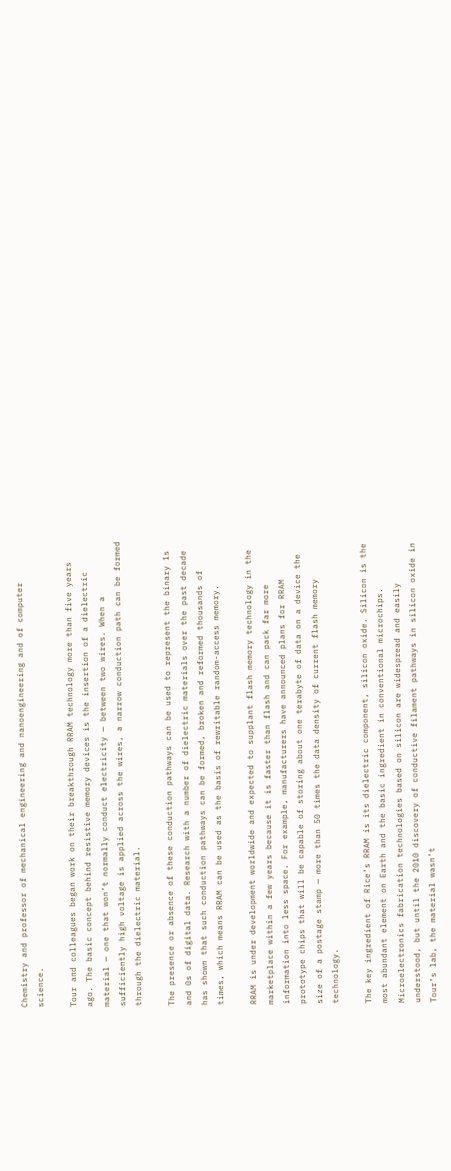Chemistry and professor of mechanical engineering and nanoengineering and of computer science.

Tour and colleagues began work on their breakthrough RRAM technology more than five years ago. The basic concept behind resistive memory devices is the insertion of a dielectric material — one that won’t normally conduct electricity — between two wires. When a sufficiently high voltage is applied across the wires, a narrow conduction path can be formed through the dielectric material.

The presence or absence of these conduction pathways can be used to represent the binary 1s and 0s of digital data. Research with a number of dielectric materials over the past decade has shown that such conduction pathways can be formed, broken and reformed thousands of times, which means RRAM can be used as the basis of rewritable random-access memory.

RRAM is under development worldwide and expected to supplant flash memory technology in the marketplace within a few years because it is faster than flash and can pack far more information into less space. For example, manufacturers have announced plans for RRAM prototype chips that will be capable of storing about one terabyte of data on a device the size of a postage stamp — more than 50 times the data density of current flash memory technology.

The key ingredient of Rice’s RRAM is its dielectric component, silicon oxide. Silicon is the most abundant element on Earth and the basic ingredient in conventional microchips. Microelectronics fabrication technologies based on silicon are widespread and easily understood, but until the 2010 discovery of conductive filament pathways in silicon oxide in Tour’s lab, the material wasn’t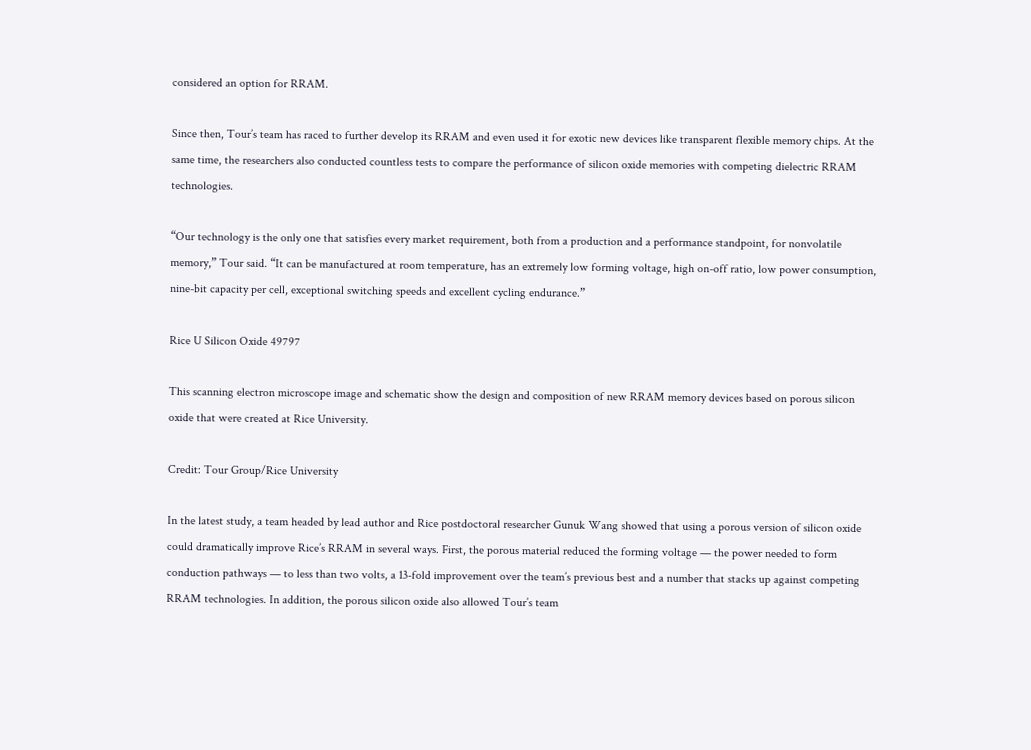considered an option for RRAM.

Since then, Tour’s team has raced to further develop its RRAM and even used it for exotic new devices like transparent flexible memory chips. At the same time, the researchers also conducted countless tests to compare the performance of silicon oxide memories with competing dielectric RRAM technologies.

“Our technology is the only one that satisfies every market requirement, both from a production and a performance standpoint, for nonvolatile memory,” Tour said. “It can be manufactured at room temperature, has an extremely low forming voltage, high on-off ratio, low power consumption, nine-bit capacity per cell, exceptional switching speeds and excellent cycling endurance.”

Rice U Silicon Oxide 49797

This scanning electron microscope image and schematic show the design and composition of new RRAM memory devices based on porous silicon oxide that were created at Rice University.

Credit: Tour Group/Rice University

In the latest study, a team headed by lead author and Rice postdoctoral researcher Gunuk Wang showed that using a porous version of silicon oxide could dramatically improve Rice’s RRAM in several ways. First, the porous material reduced the forming voltage — the power needed to form conduction pathways — to less than two volts, a 13-fold improvement over the team’s previous best and a number that stacks up against competing RRAM technologies. In addition, the porous silicon oxide also allowed Tour’s team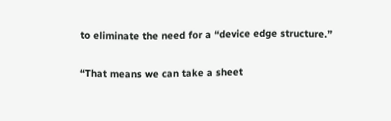to eliminate the need for a “device edge structure.”

“That means we can take a sheet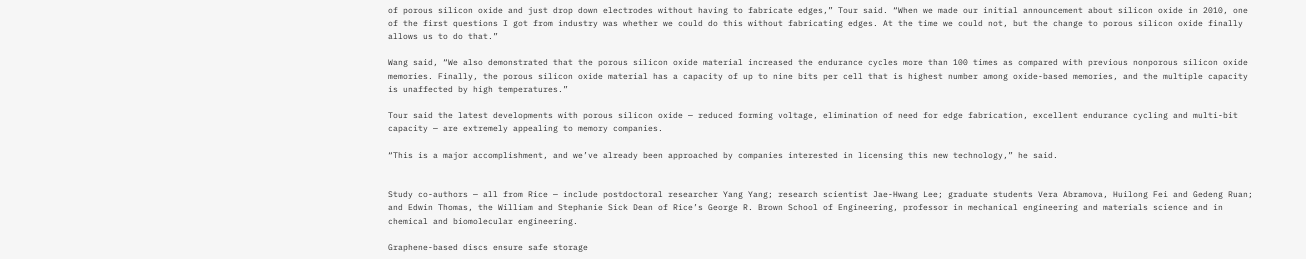of porous silicon oxide and just drop down electrodes without having to fabricate edges,” Tour said. “When we made our initial announcement about silicon oxide in 2010, one of the first questions I got from industry was whether we could do this without fabricating edges. At the time we could not, but the change to porous silicon oxide finally allows us to do that.”

Wang said, “We also demonstrated that the porous silicon oxide material increased the endurance cycles more than 100 times as compared with previous nonporous silicon oxide memories. Finally, the porous silicon oxide material has a capacity of up to nine bits per cell that is highest number among oxide-based memories, and the multiple capacity is unaffected by high temperatures.”

Tour said the latest developments with porous silicon oxide — reduced forming voltage, elimination of need for edge fabrication, excellent endurance cycling and multi-bit capacity — are extremely appealing to memory companies.

“This is a major accomplishment, and we’ve already been approached by companies interested in licensing this new technology,” he said.


Study co-authors — all from Rice — include postdoctoral researcher Yang Yang; research scientist Jae-Hwang Lee; graduate students Vera Abramova, Huilong Fei and Gedeng Ruan; and Edwin Thomas, the William and Stephanie Sick Dean of Rice’s George R. Brown School of Engineering, professor in mechanical engineering and materials science and in chemical and biomolecular engineering.

Graphene-based discs ensure safe storage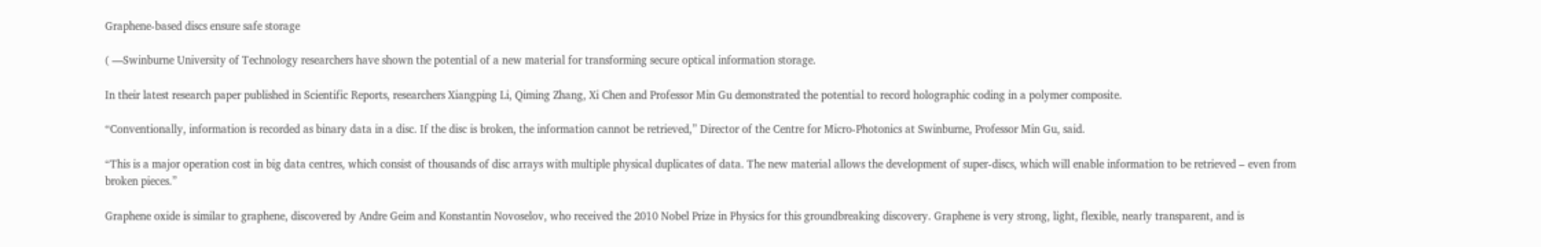Graphene-based discs ensure safe storage

( —Swinburne University of Technology researchers have shown the potential of a new material for transforming secure optical information storage.

In their latest research paper published in Scientific Reports, researchers Xiangping Li, Qiming Zhang, Xi Chen and Professor Min Gu demonstrated the potential to record holographic coding in a polymer composite.

“Conventionally, information is recorded as binary data in a disc. If the disc is broken, the information cannot be retrieved,” Director of the Centre for Micro-Photonics at Swinburne, Professor Min Gu, said.

“This is a major operation cost in big data centres, which consist of thousands of disc arrays with multiple physical duplicates of data. The new material allows the development of super-discs, which will enable information to be retrieved – even from broken pieces.”

Graphene oxide is similar to graphene, discovered by Andre Geim and Konstantin Novoselov, who received the 2010 Nobel Prize in Physics for this groundbreaking discovery. Graphene is very strong, light, flexible, nearly transparent, and is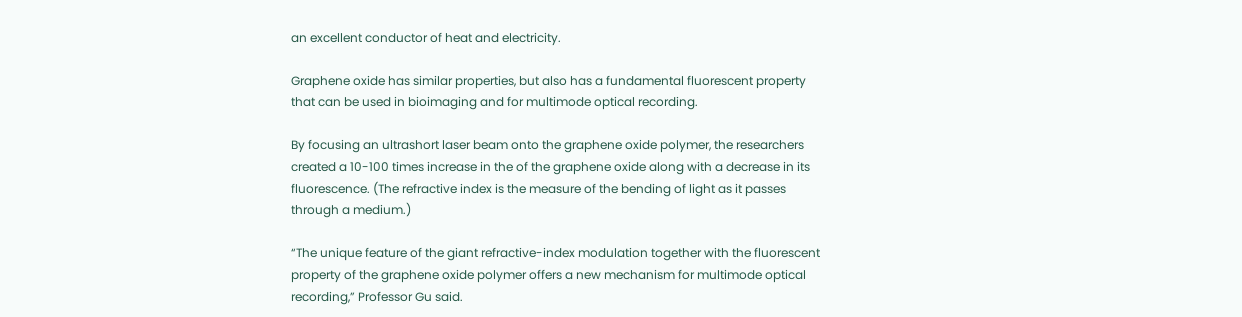an excellent conductor of heat and electricity.

Graphene oxide has similar properties, but also has a fundamental fluorescent property that can be used in bioimaging and for multimode optical recording.

By focusing an ultrashort laser beam onto the graphene oxide polymer, the researchers created a 10-100 times increase in the of the graphene oxide along with a decrease in its fluorescence. (The refractive index is the measure of the bending of light as it passes through a medium.)

“The unique feature of the giant refractive-index modulation together with the fluorescent property of the graphene oxide polymer offers a new mechanism for multimode optical recording,” Professor Gu said.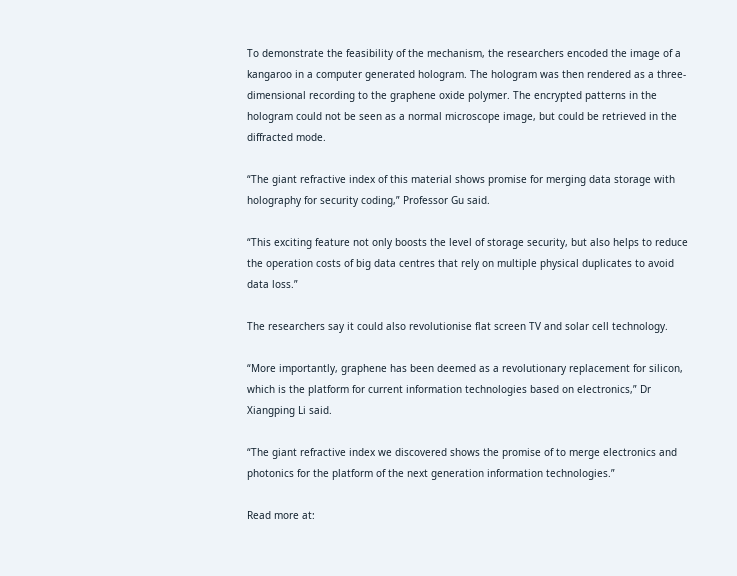To demonstrate the feasibility of the mechanism, the researchers encoded the image of a kangaroo in a computer generated hologram. The hologram was then rendered as a three-dimensional recording to the graphene oxide polymer. The encrypted patterns in the hologram could not be seen as a normal microscope image, but could be retrieved in the diffracted mode.

“The giant refractive index of this material shows promise for merging data storage with holography for security coding,” Professor Gu said.

“This exciting feature not only boosts the level of storage security, but also helps to reduce the operation costs of big data centres that rely on multiple physical duplicates to avoid data loss.”

The researchers say it could also revolutionise flat screen TV and solar cell technology.

“More importantly, graphene has been deemed as a revolutionary replacement for silicon, which is the platform for current information technologies based on electronics,” Dr Xiangping Li said.

“The giant refractive index we discovered shows the promise of to merge electronics and photonics for the platform of the next generation information technologies.”

Read more at: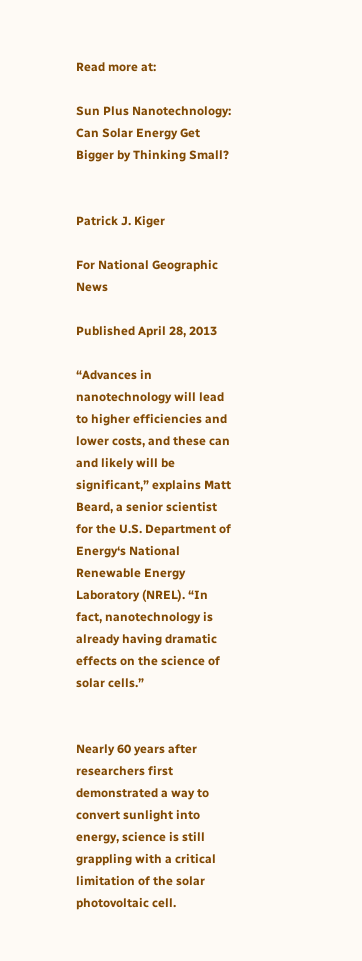Read more at:

Sun Plus Nanotechnology: Can Solar Energy Get Bigger by Thinking Small?


Patrick J. Kiger

For National Geographic News

Published April 28, 2013

“Advances in nanotechnology will lead to higher efficiencies and lower costs, and these can and likely will be significant,” explains Matt Beard, a senior scientist for the U.S. Department of Energy‘s National Renewable Energy Laboratory (NREL). “In fact, nanotechnology is already having dramatic effects on the science of solar cells.”


Nearly 60 years after researchers first demonstrated a way to convert sunlight into energy, science is still grappling with a critical limitation of the solar photovoltaic cell.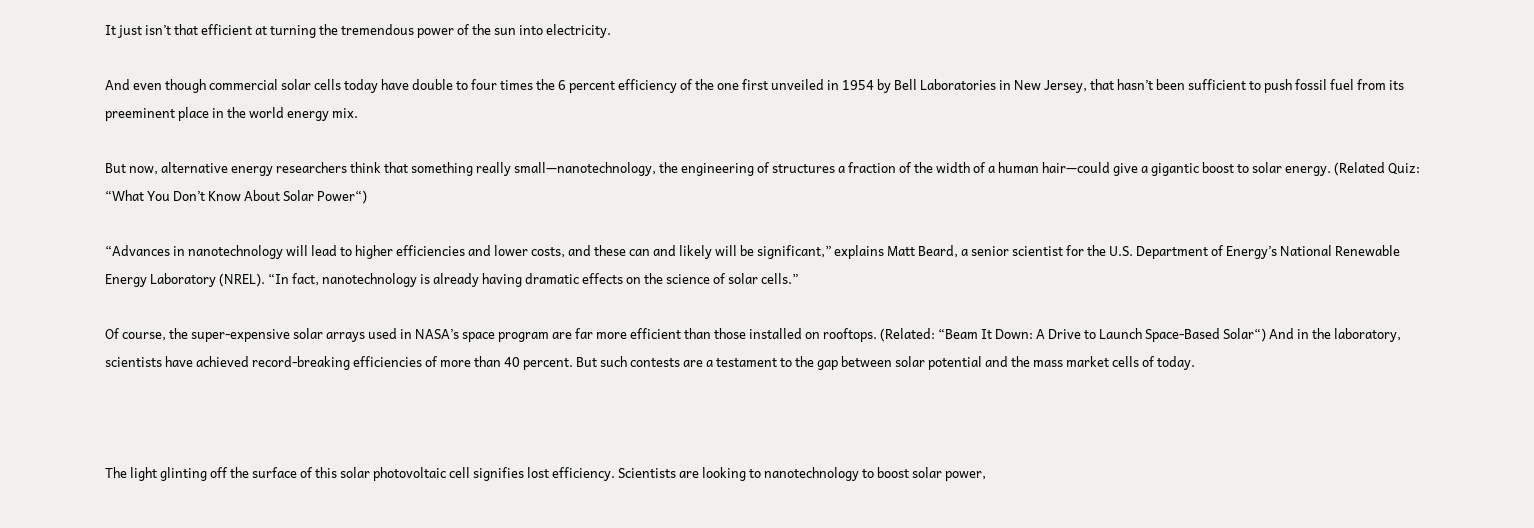It just isn’t that efficient at turning the tremendous power of the sun into electricity.

And even though commercial solar cells today have double to four times the 6 percent efficiency of the one first unveiled in 1954 by Bell Laboratories in New Jersey, that hasn’t been sufficient to push fossil fuel from its preeminent place in the world energy mix.

But now, alternative energy researchers think that something really small—nanotechnology, the engineering of structures a fraction of the width of a human hair—could give a gigantic boost to solar energy. (Related Quiz: “What You Don’t Know About Solar Power“)

“Advances in nanotechnology will lead to higher efficiencies and lower costs, and these can and likely will be significant,” explains Matt Beard, a senior scientist for the U.S. Department of Energy’s National Renewable Energy Laboratory (NREL). “In fact, nanotechnology is already having dramatic effects on the science of solar cells.”

Of course, the super-expensive solar arrays used in NASA’s space program are far more efficient than those installed on rooftops. (Related: “Beam It Down: A Drive to Launch Space-Based Solar“) And in the laboratory, scientists have achieved record-breaking efficiencies of more than 40 percent. But such contests are a testament to the gap between solar potential and the mass market cells of today.



The light glinting off the surface of this solar photovoltaic cell signifies lost efficiency. Scientists are looking to nanotechnology to boost solar power,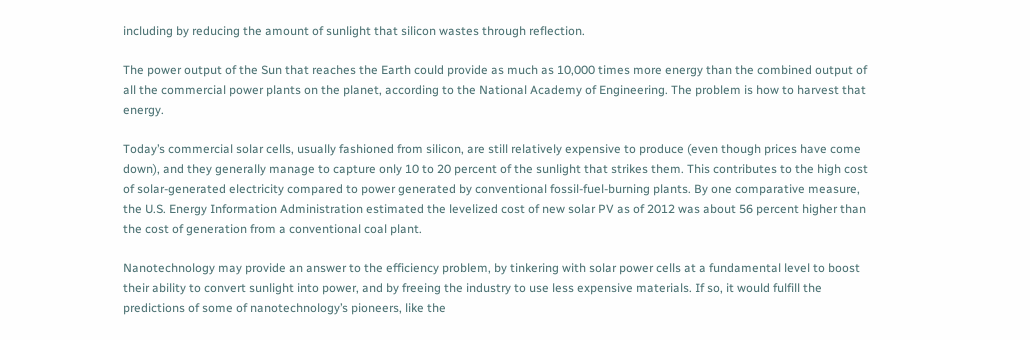including by reducing the amount of sunlight that silicon wastes through reflection.

The power output of the Sun that reaches the Earth could provide as much as 10,000 times more energy than the combined output of all the commercial power plants on the planet, according to the National Academy of Engineering. The problem is how to harvest that energy.

Today’s commercial solar cells, usually fashioned from silicon, are still relatively expensive to produce (even though prices have come down), and they generally manage to capture only 10 to 20 percent of the sunlight that strikes them. This contributes to the high cost of solar-generated electricity compared to power generated by conventional fossil-fuel-burning plants. By one comparative measure, the U.S. Energy Information Administration estimated the levelized cost of new solar PV as of 2012 was about 56 percent higher than the cost of generation from a conventional coal plant.

Nanotechnology may provide an answer to the efficiency problem, by tinkering with solar power cells at a fundamental level to boost their ability to convert sunlight into power, and by freeing the industry to use less expensive materials. If so, it would fulfill the predictions of some of nanotechnology’s pioneers, like the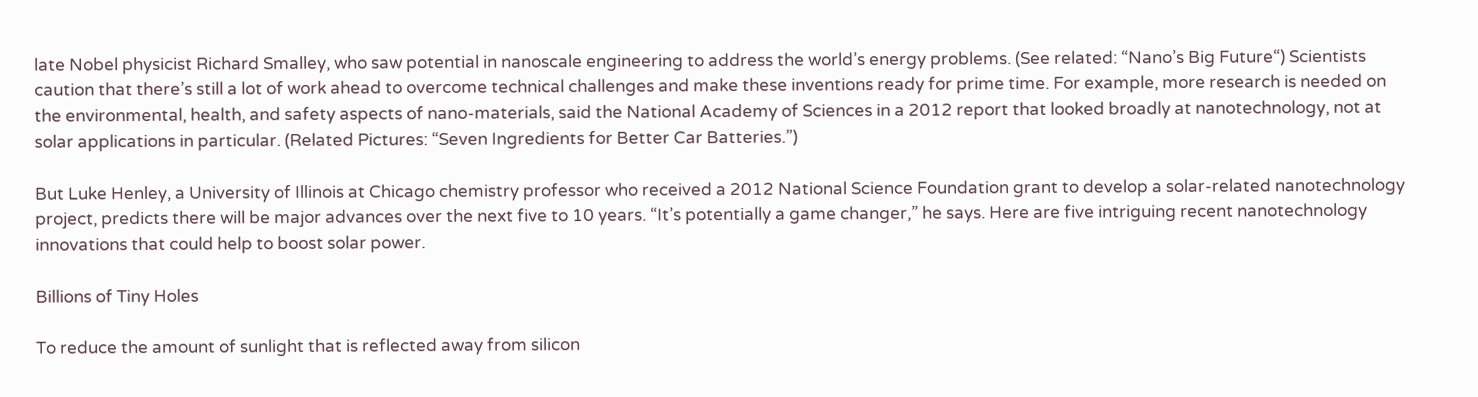late Nobel physicist Richard Smalley, who saw potential in nanoscale engineering to address the world’s energy problems. (See related: “Nano’s Big Future“) Scientists caution that there’s still a lot of work ahead to overcome technical challenges and make these inventions ready for prime time. For example, more research is needed on the environmental, health, and safety aspects of nano-materials, said the National Academy of Sciences in a 2012 report that looked broadly at nanotechnology, not at solar applications in particular. (Related Pictures: “Seven Ingredients for Better Car Batteries.”)

But Luke Henley, a University of Illinois at Chicago chemistry professor who received a 2012 National Science Foundation grant to develop a solar-related nanotechnology project, predicts there will be major advances over the next five to 10 years. “It’s potentially a game changer,” he says. Here are five intriguing recent nanotechnology innovations that could help to boost solar power.

Billions of Tiny Holes

To reduce the amount of sunlight that is reflected away from silicon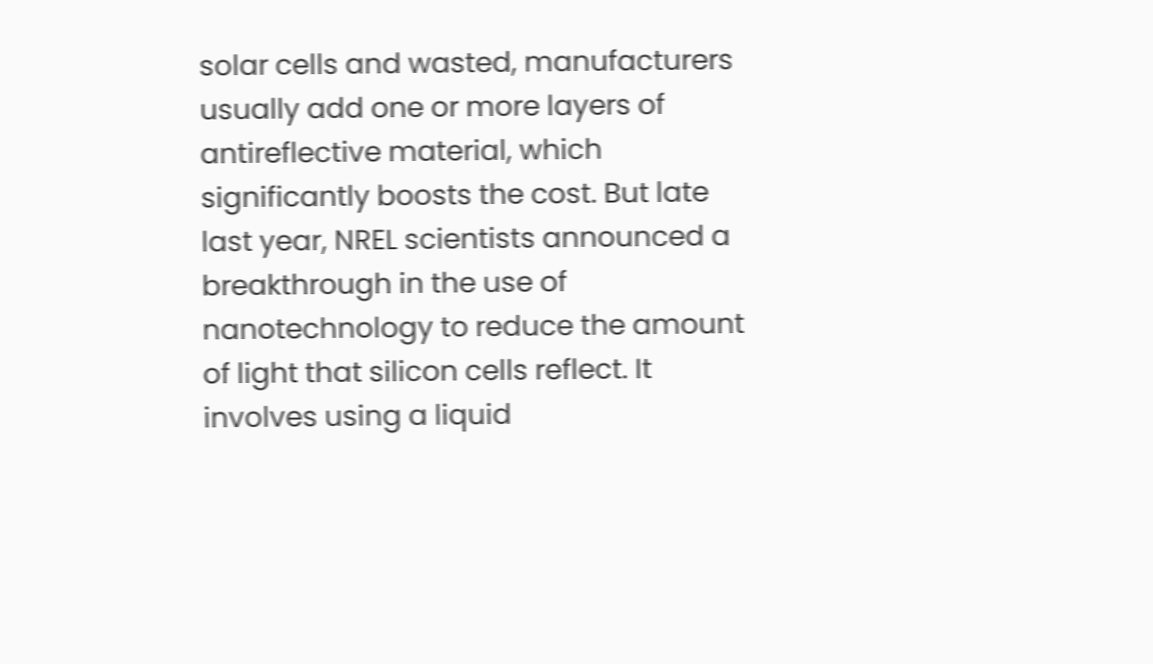solar cells and wasted, manufacturers usually add one or more layers of antireflective material, which significantly boosts the cost. But late last year, NREL scientists announced a breakthrough in the use of nanotechnology to reduce the amount of light that silicon cells reflect. It involves using a liquid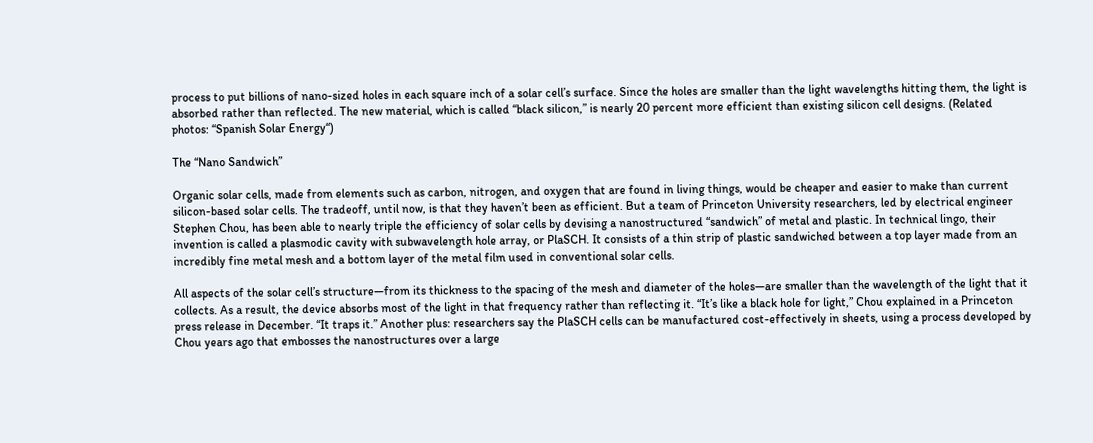process to put billions of nano-sized holes in each square inch of a solar cell’s surface. Since the holes are smaller than the light wavelengths hitting them, the light is absorbed rather than reflected. The new material, which is called “black silicon,” is nearly 20 percent more efficient than existing silicon cell designs. (Related photos: “Spanish Solar Energy“)

The “Nano Sandwich”

Organic solar cells, made from elements such as carbon, nitrogen, and oxygen that are found in living things, would be cheaper and easier to make than current silicon-based solar cells. The tradeoff, until now, is that they haven’t been as efficient. But a team of Princeton University researchers, led by electrical engineer Stephen Chou, has been able to nearly triple the efficiency of solar cells by devising a nanostructured “sandwich” of metal and plastic. In technical lingo, their invention is called a plasmodic cavity with subwavelength hole array, or PlaSCH. It consists of a thin strip of plastic sandwiched between a top layer made from an incredibly fine metal mesh and a bottom layer of the metal film used in conventional solar cells.

All aspects of the solar cell’s structure—from its thickness to the spacing of the mesh and diameter of the holes—are smaller than the wavelength of the light that it collects. As a result, the device absorbs most of the light in that frequency rather than reflecting it. “It’s like a black hole for light,” Chou explained in a Princeton press release in December. “It traps it.” Another plus: researchers say the PlaSCH cells can be manufactured cost-effectively in sheets, using a process developed by Chou years ago that embosses the nanostructures over a large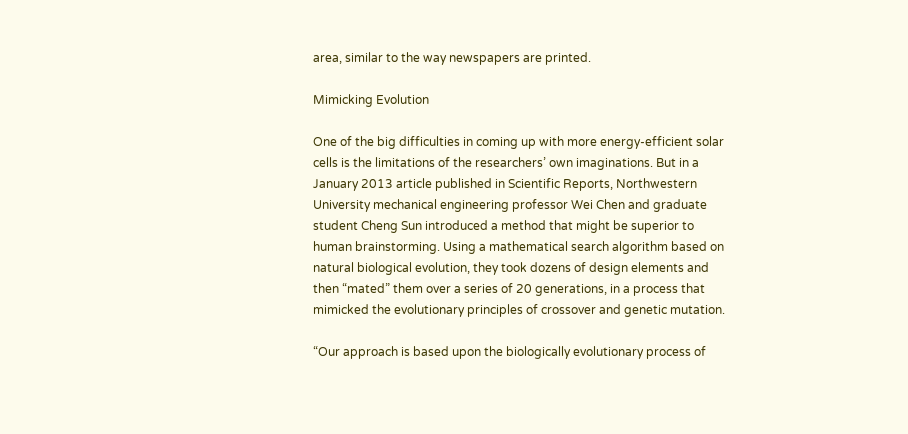area, similar to the way newspapers are printed.

Mimicking Evolution

One of the big difficulties in coming up with more energy-efficient solar cells is the limitations of the researchers’ own imaginations. But in a January 2013 article published in Scientific Reports, Northwestern University mechanical engineering professor Wei Chen and graduate student Cheng Sun introduced a method that might be superior to human brainstorming. Using a mathematical search algorithm based on natural biological evolution, they took dozens of design elements and then “mated” them over a series of 20 generations, in a process that mimicked the evolutionary principles of crossover and genetic mutation.

“Our approach is based upon the biologically evolutionary process of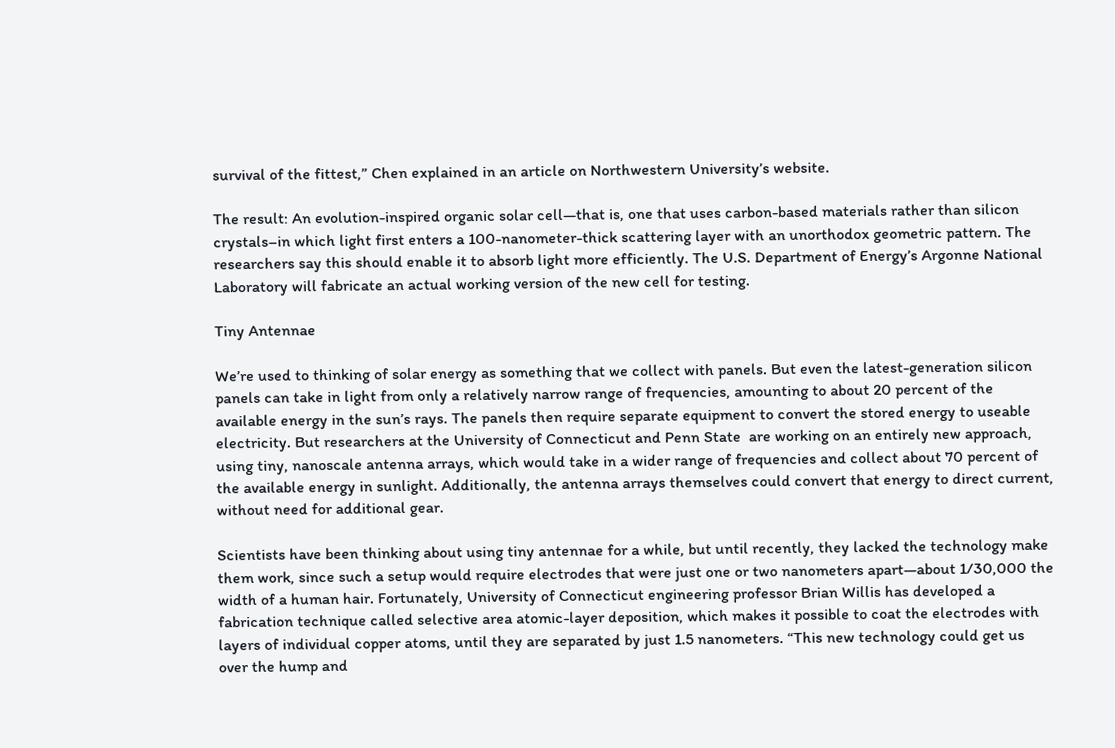survival of the fittest,” Chen explained in an article on Northwestern University’s website.

The result: An evolution-inspired organic solar cell—that is, one that uses carbon-based materials rather than silicon crystals–in which light first enters a 100-nanometer-thick scattering layer with an unorthodox geometric pattern. The researchers say this should enable it to absorb light more efficiently. The U.S. Department of Energy’s Argonne National Laboratory will fabricate an actual working version of the new cell for testing.

Tiny Antennae

We’re used to thinking of solar energy as something that we collect with panels. But even the latest-generation silicon panels can take in light from only a relatively narrow range of frequencies, amounting to about 20 percent of the available energy in the sun’s rays. The panels then require separate equipment to convert the stored energy to useable electricity. But researchers at the University of Connecticut and Penn State  are working on an entirely new approach, using tiny, nanoscale antenna arrays, which would take in a wider range of frequencies and collect about 70 percent of the available energy in sunlight. Additionally, the antenna arrays themselves could convert that energy to direct current, without need for additional gear.

Scientists have been thinking about using tiny antennae for a while, but until recently, they lacked the technology make them work, since such a setup would require electrodes that were just one or two nanometers apart—about 1/30,000 the width of a human hair. Fortunately, University of Connecticut engineering professor Brian Willis has developed a fabrication technique called selective area atomic-layer deposition, which makes it possible to coat the electrodes with layers of individual copper atoms, until they are separated by just 1.5 nanometers. “This new technology could get us over the hump and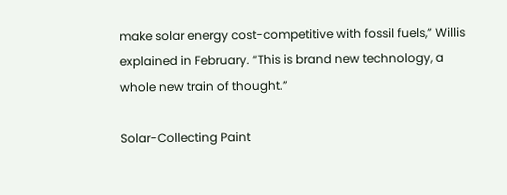make solar energy cost-competitive with fossil fuels,” Willis explained in February. “This is brand new technology, a whole new train of thought.”

Solar-Collecting Paint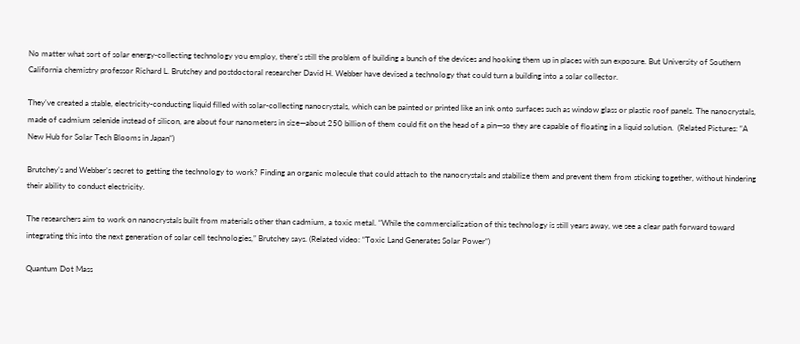No matter what sort of solar energy-collecting technology you employ, there’s still the problem of building a bunch of the devices and hooking them up in places with sun exposure. But University of Southern California chemistry professor Richard L. Brutchey and postdoctoral researcher David H. Webber have devised a technology that could turn a building into a solar collector.

They’ve created a stable, electricity-conducting liquid filled with solar-collecting nanocrystals, which can be painted or printed like an ink onto surfaces such as window glass or plastic roof panels. The nanocrystals, made of cadmium selenide instead of silicon, are about four nanometers in size—about 250 billion of them could fit on the head of a pin—so they are capable of floating in a liquid solution.  (Related Pictures: “A New Hub for Solar Tech Blooms in Japan“)

Brutchey’s and Webber’s secret to getting the technology to work? Finding an organic molecule that could attach to the nanocrystals and stabilize them and prevent them from sticking together, without hindering their ability to conduct electricity.

The researchers aim to work on nanocrystals built from materials other than cadmium, a toxic metal. “While the commercialization of this technology is still years away, we see a clear path forward toward integrating this into the next generation of solar cell technologies,” Brutchey says. (Related video: “Toxic Land Generates Solar Power“)

Quantum Dot Mass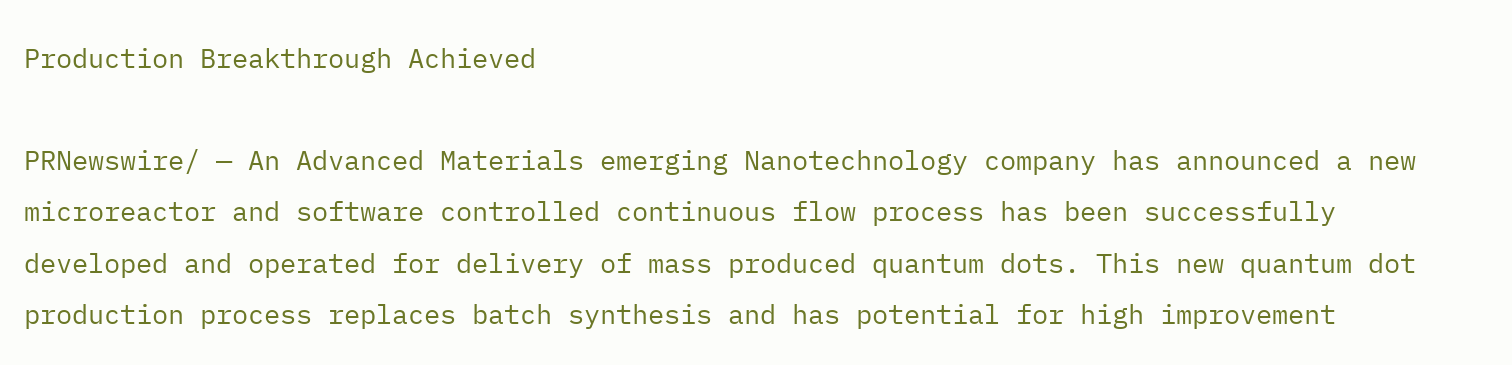Production Breakthrough Achieved

PRNewswire/ — An Advanced Materials emerging Nanotechnology company has announced a new microreactor and software controlled continuous flow process has been successfully developed and operated for delivery of mass produced quantum dots. This new quantum dot production process replaces batch synthesis and has potential for high improvement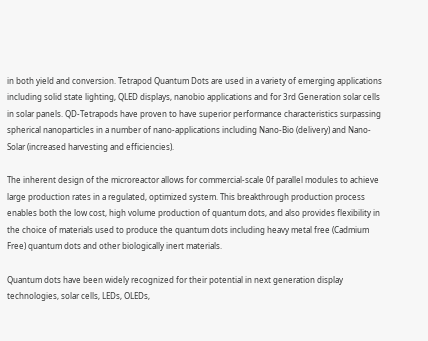in both yield and conversion. Tetrapod Quantum Dots are used in a variety of emerging applications including solid state lighting, QLED displays, nanobio applications and for 3rd Generation solar cells in solar panels. QD-Tetrapods have proven to have superior performance characteristics surpassing spherical nanoparticles in a number of nano-applications including Nano-Bio (delivery) and Nano-Solar (increased harvesting and efficiencies).

The inherent design of the microreactor allows for commercial-scale 0f parallel modules to achieve large production rates in a regulated, optimized system. This breakthrough production process enables both the low cost, high volume production of quantum dots, and also provides flexibility in the choice of materials used to produce the quantum dots including heavy metal free (Cadmium Free) quantum dots and other biologically inert materials.

Quantum dots have been widely recognized for their potential in next generation display technologies, solar cells, LEDs, OLEDs,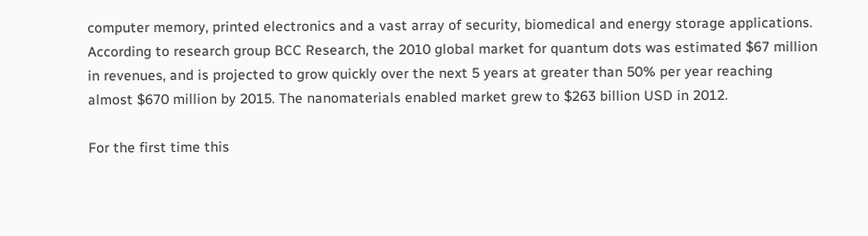computer memory, printed electronics and a vast array of security, biomedical and energy storage applications. According to research group BCC Research, the 2010 global market for quantum dots was estimated $67 million in revenues, and is projected to grow quickly over the next 5 years at greater than 50% per year reaching almost $670 million by 2015. The nanomaterials enabled market grew to $263 billion USD in 2012.

For the first time this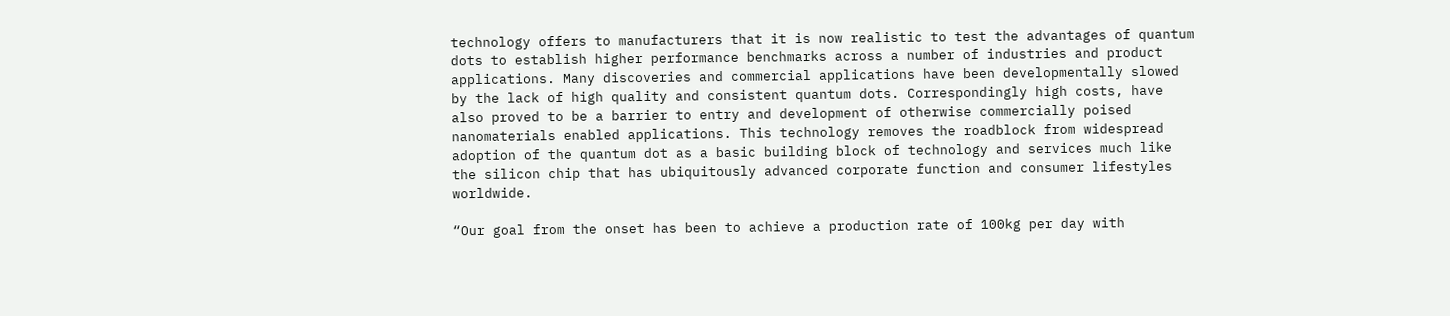technology offers to manufacturers that it is now realistic to test the advantages of quantum dots to establish higher performance benchmarks across a number of industries and product applications. Many discoveries and commercial applications have been developmentally slowed by the lack of high quality and consistent quantum dots. Correspondingly high costs, have also proved to be a barrier to entry and development of otherwise commercially poised nanomaterials enabled applications. This technology removes the roadblock from widespread adoption of the quantum dot as a basic building block of technology and services much like the silicon chip that has ubiquitously advanced corporate function and consumer lifestyles worldwide.

“Our goal from the onset has been to achieve a production rate of 100kg per day with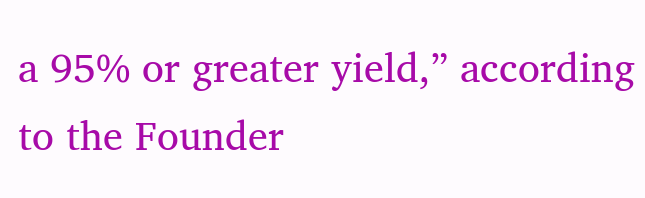a 95% or greater yield,” according to the Founder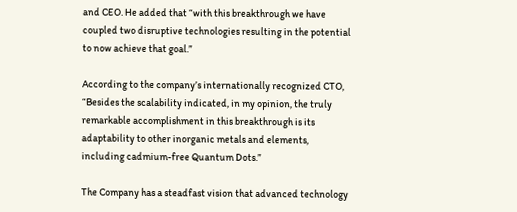and CEO. He added that “with this breakthrough we have coupled two disruptive technologies resulting in the potential to now achieve that goal.”

According to the company’s internationally recognized CTO,  “Besides the scalability indicated, in my opinion, the truly remarkable accomplishment in this breakthrough is its adaptability to other inorganic metals and elements, including cadmium-free Quantum Dots.”

The Company has a steadfast vision that advanced technology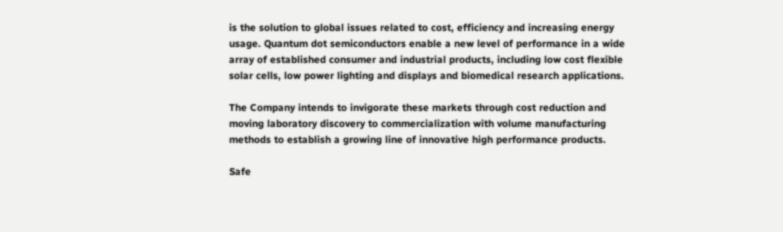is the solution to global issues related to cost, efficiency and increasing energy usage. Quantum dot semiconductors enable a new level of performance in a wide array of established consumer and industrial products, including low cost flexible solar cells, low power lighting and displays and biomedical research applications.

The Company intends to invigorate these markets through cost reduction and moving laboratory discovery to commercialization with volume manufacturing methods to establish a growing line of innovative high performance products.

Safe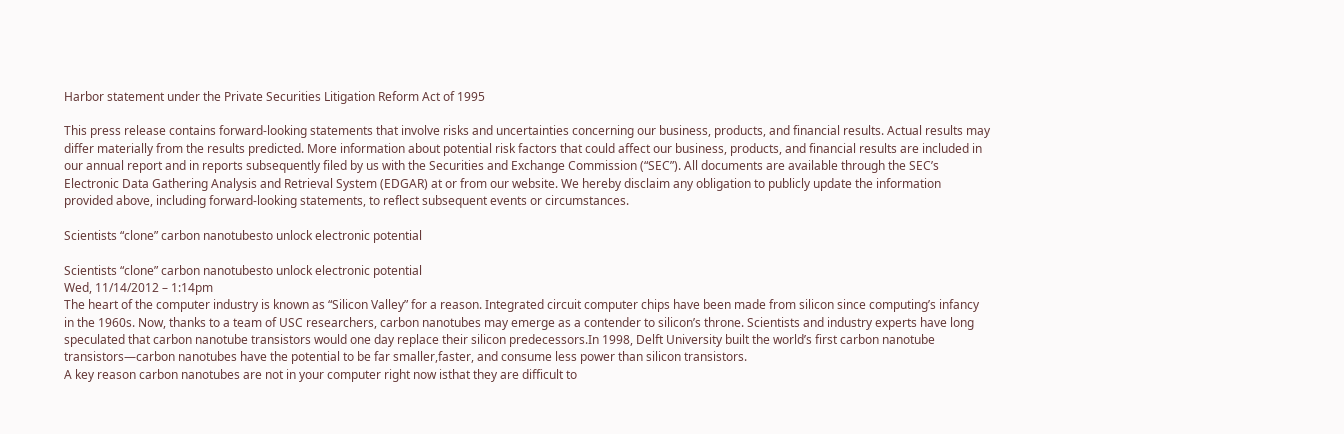Harbor statement under the Private Securities Litigation Reform Act of 1995

This press release contains forward-looking statements that involve risks and uncertainties concerning our business, products, and financial results. Actual results may differ materially from the results predicted. More information about potential risk factors that could affect our business, products, and financial results are included in our annual report and in reports subsequently filed by us with the Securities and Exchange Commission (“SEC”). All documents are available through the SEC’s Electronic Data Gathering Analysis and Retrieval System (EDGAR) at or from our website. We hereby disclaim any obligation to publicly update the information provided above, including forward-looking statements, to reflect subsequent events or circumstances.

Scientists “clone” carbon nanotubesto unlock electronic potential

Scientists “clone” carbon nanotubesto unlock electronic potential
Wed, 11/14/2012 – 1:14pm
The heart of the computer industry is known as “Silicon Valley” for a reason. Integrated circuit computer chips have been made from silicon since computing’s infancy in the 1960s. Now, thanks to a team of USC researchers, carbon nanotubes may emerge as a contender to silicon’s throne. Scientists and industry experts have long speculated that carbon nanotube transistors would one day replace their silicon predecessors.In 1998, Delft University built the world’s first carbon nanotube transistors—carbon nanotubes have the potential to be far smaller,faster, and consume less power than silicon transistors.
A key reason carbon nanotubes are not in your computer right now isthat they are difficult to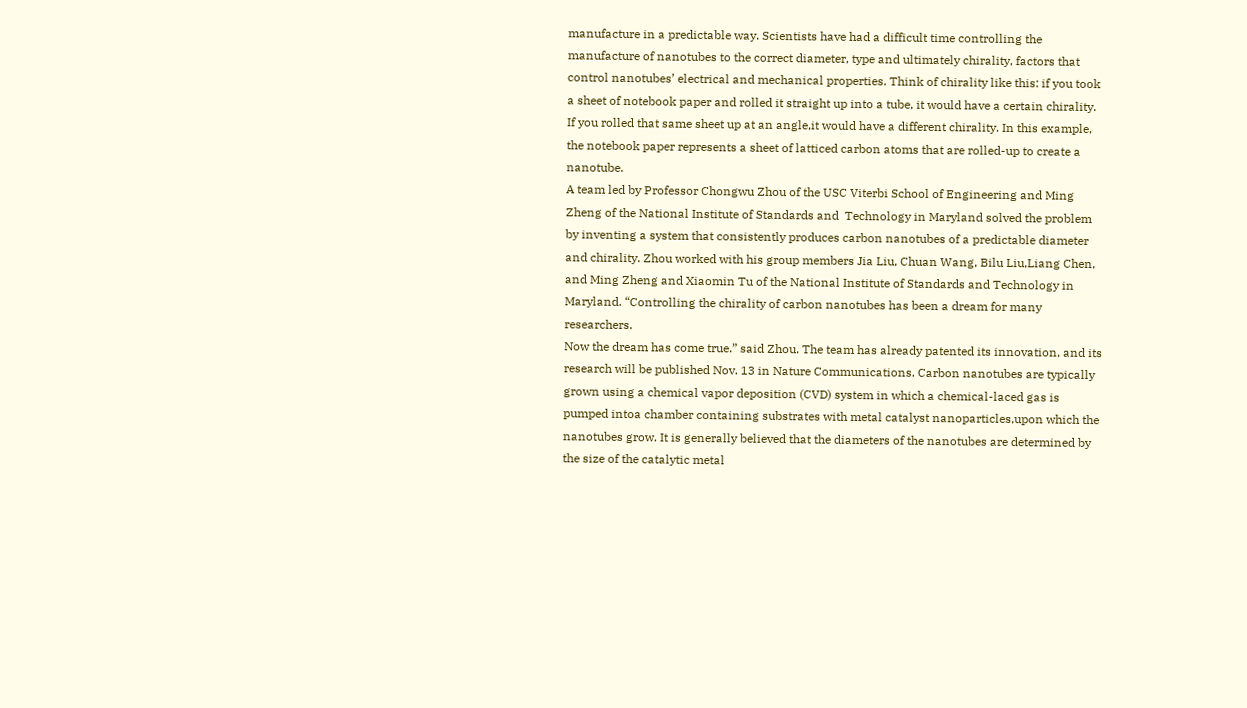manufacture in a predictable way. Scientists have had a difficult time controlling the manufacture of nanotubes to the correct diameter, type and ultimately chirality, factors that control nanotubes’ electrical and mechanical properties. Think of chirality like this: if you took a sheet of notebook paper and rolled it straight up into a tube, it would have a certain chirality. If you rolled that same sheet up at an angle,it would have a different chirality. In this example, the notebook paper represents a sheet of latticed carbon atoms that are rolled-up to create a nanotube.
A team led by Professor Chongwu Zhou of the USC Viterbi School of Engineering and Ming Zheng of the National Institute of Standards and  Technology in Maryland solved the problem by inventing a system that consistently produces carbon nanotubes of a predictable diameter and chirality. Zhou worked with his group members Jia Liu, Chuan Wang, Bilu Liu,Liang Chen, and Ming Zheng and Xiaomin Tu of the National Institute of Standards and Technology in Maryland. “Controlling the chirality of carbon nanotubes has been a dream for many researchers.
Now the dream has come true.” said Zhou. The team has already patented its innovation, and its research will be published Nov. 13 in Nature Communications. Carbon nanotubes are typically grown using a chemical vapor deposition (CVD) system in which a chemical-laced gas is pumped intoa chamber containing substrates with metal catalyst nanoparticles,upon which the nanotubes grow. It is generally believed that the diameters of the nanotubes are determined by the size of the catalytic metal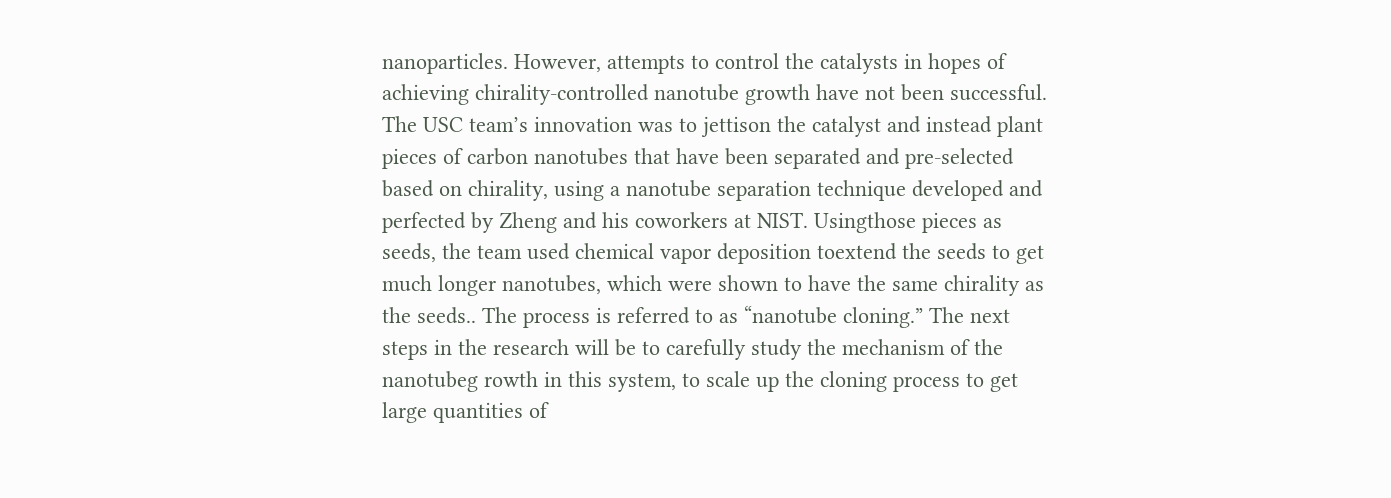nanoparticles. However, attempts to control the catalysts in hopes of achieving chirality-controlled nanotube growth have not been successful. The USC team’s innovation was to jettison the catalyst and instead plant pieces of carbon nanotubes that have been separated and pre-selected based on chirality, using a nanotube separation technique developed and perfected by Zheng and his coworkers at NIST. Usingthose pieces as seeds, the team used chemical vapor deposition toextend the seeds to get much longer nanotubes, which were shown to have the same chirality as the seeds.. The process is referred to as “nanotube cloning.” The next steps in the research will be to carefully study the mechanism of the nanotubeg rowth in this system, to scale up the cloning process to get large quantities of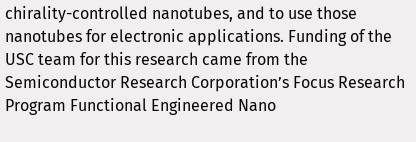chirality-controlled nanotubes, and to use those nanotubes for electronic applications. Funding of the USC team for this research came from the Semiconductor Research Corporation’s Focus Research Program Functional Engineered Nano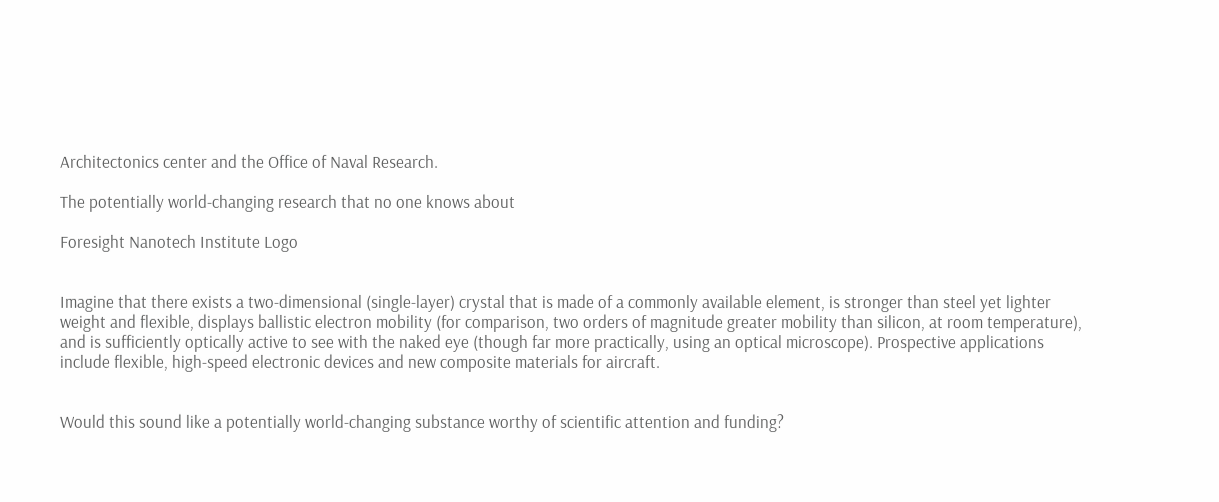Architectonics center and the Office of Naval Research.

The potentially world-changing research that no one knows about

Foresight Nanotech Institute Logo


Imagine that there exists a two-dimensional (single-layer) crystal that is made of a commonly available element, is stronger than steel yet lighter weight and flexible, displays ballistic electron mobility (for comparison, two orders of magnitude greater mobility than silicon, at room temperature), and is sufficiently optically active to see with the naked eye (though far more practically, using an optical microscope). Prospective applications include flexible, high-speed electronic devices and new composite materials for aircraft.


Would this sound like a potentially world-changing substance worthy of scientific attention and funding?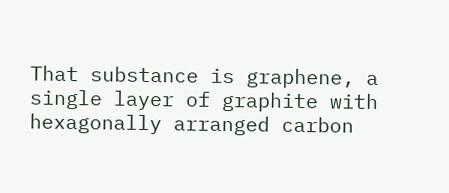That substance is graphene, a single layer of graphite with hexagonally arranged carbon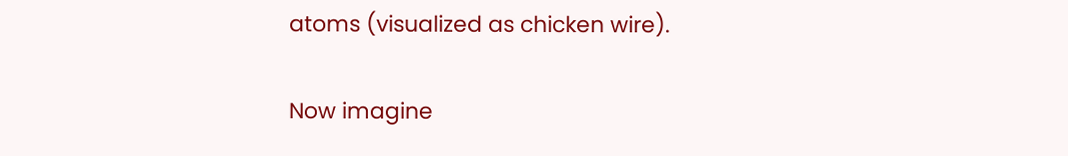atoms (visualized as chicken wire).


Now imagine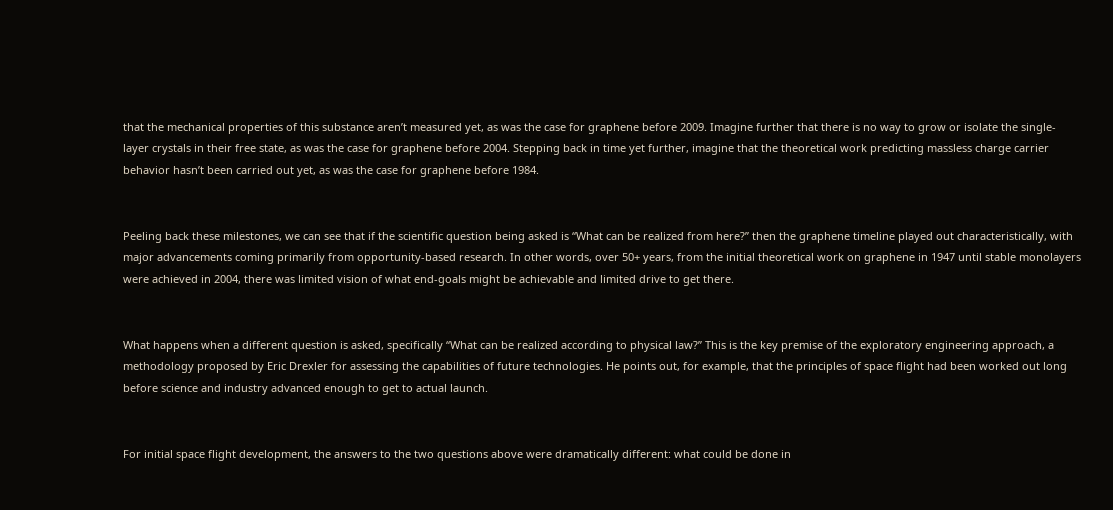that the mechanical properties of this substance aren’t measured yet, as was the case for graphene before 2009. Imagine further that there is no way to grow or isolate the single-layer crystals in their free state, as was the case for graphene before 2004. Stepping back in time yet further, imagine that the theoretical work predicting massless charge carrier behavior hasn’t been carried out yet, as was the case for graphene before 1984.


Peeling back these milestones, we can see that if the scientific question being asked is “What can be realized from here?” then the graphene timeline played out characteristically, with major advancements coming primarily from opportunity-based research. In other words, over 50+ years, from the initial theoretical work on graphene in 1947 until stable monolayers were achieved in 2004, there was limited vision of what end-goals might be achievable and limited drive to get there.


What happens when a different question is asked, specifically “What can be realized according to physical law?” This is the key premise of the exploratory engineering approach, a methodology proposed by Eric Drexler for assessing the capabilities of future technologies. He points out, for example, that the principles of space flight had been worked out long before science and industry advanced enough to get to actual launch.


For initial space flight development, the answers to the two questions above were dramatically different: what could be done in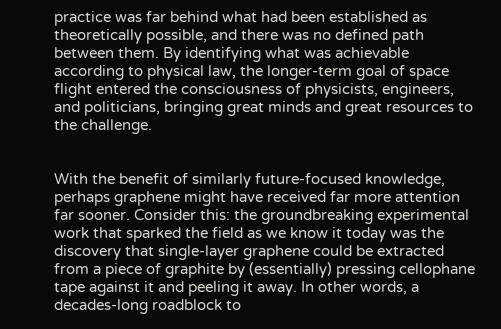practice was far behind what had been established as theoretically possible, and there was no defined path between them. By identifying what was achievable according to physical law, the longer-term goal of space flight entered the consciousness of physicists, engineers, and politicians, bringing great minds and great resources to the challenge.


With the benefit of similarly future-focused knowledge, perhaps graphene might have received far more attention far sooner. Consider this: the groundbreaking experimental work that sparked the field as we know it today was the discovery that single-layer graphene could be extracted from a piece of graphite by (essentially) pressing cellophane tape against it and peeling it away. In other words, a decades-long roadblock to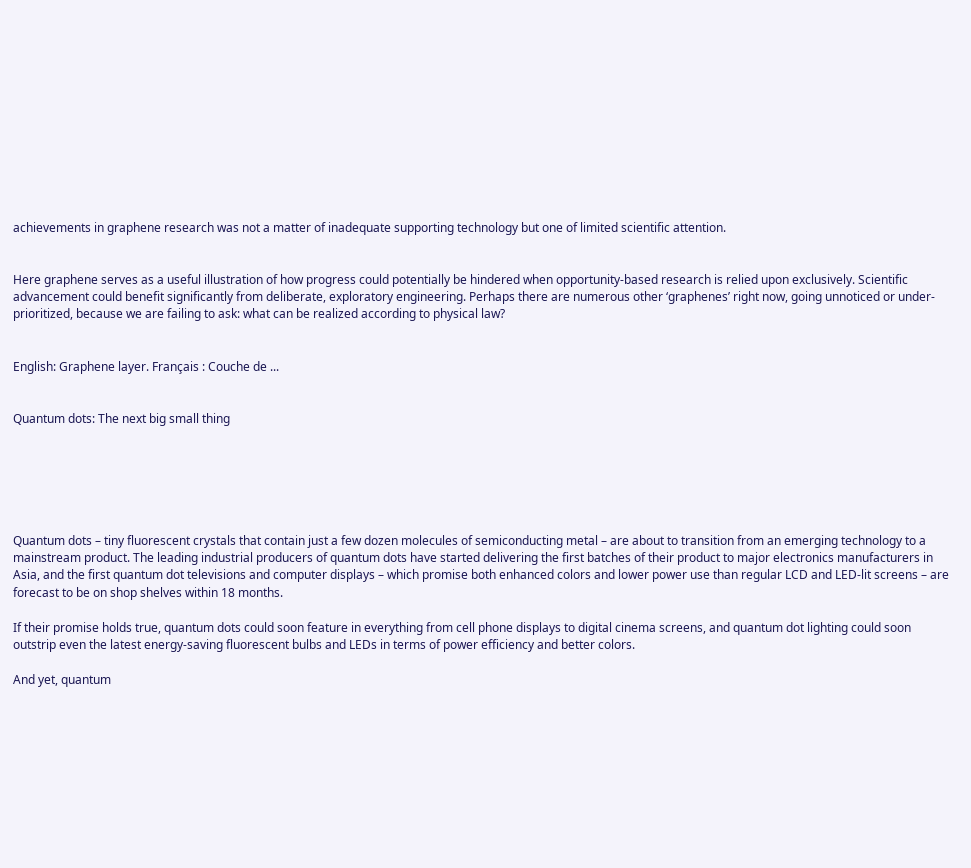achievements in graphene research was not a matter of inadequate supporting technology but one of limited scientific attention.


Here graphene serves as a useful illustration of how progress could potentially be hindered when opportunity-based research is relied upon exclusively. Scientific advancement could benefit significantly from deliberate, exploratory engineering. Perhaps there are numerous other ‘graphenes’ right now, going unnoticed or under-prioritized, because we are failing to ask: what can be realized according to physical law?


English: Graphene layer. Français : Couche de ...


Quantum dots: The next big small thing






Quantum dots – tiny fluorescent crystals that contain just a few dozen molecules of semiconducting metal – are about to transition from an emerging technology to a mainstream product. The leading industrial producers of quantum dots have started delivering the first batches of their product to major electronics manufacturers in Asia, and the first quantum dot televisions and computer displays – which promise both enhanced colors and lower power use than regular LCD and LED-lit screens – are forecast to be on shop shelves within 18 months.

If their promise holds true, quantum dots could soon feature in everything from cell phone displays to digital cinema screens, and quantum dot lighting could soon outstrip even the latest energy-saving fluorescent bulbs and LEDs in terms of power efficiency and better colors.

And yet, quantum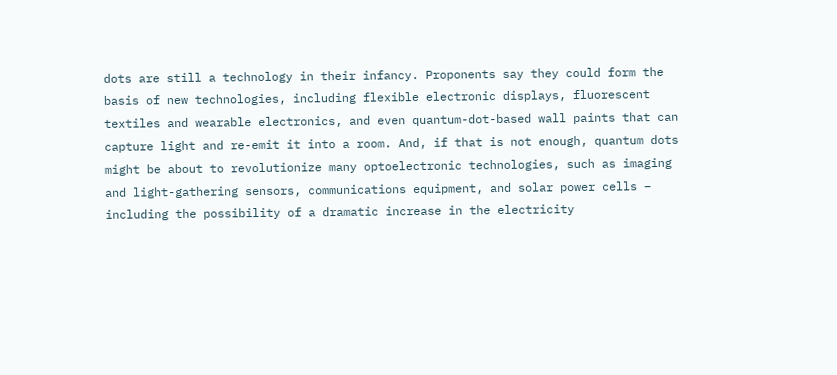dots are still a technology in their infancy. Proponents say they could form the basis of new technologies, including flexible electronic displays, fluorescent textiles and wearable electronics, and even quantum-dot-based wall paints that can capture light and re-emit it into a room. And, if that is not enough, quantum dots might be about to revolutionize many optoelectronic technologies, such as imaging and light-gathering sensors, communications equipment, and solar power cells – including the possibility of a dramatic increase in the electricity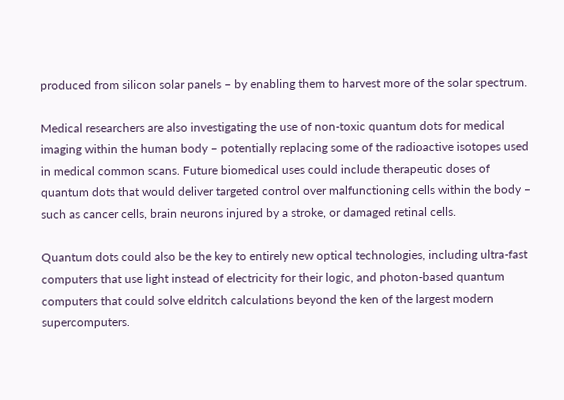produced from silicon solar panels – by enabling them to harvest more of the solar spectrum.

Medical researchers are also investigating the use of non-toxic quantum dots for medical imaging within the human body – potentially replacing some of the radioactive isotopes used in medical common scans. Future biomedical uses could include therapeutic doses of quantum dots that would deliver targeted control over malfunctioning cells within the body – such as cancer cells, brain neurons injured by a stroke, or damaged retinal cells.

Quantum dots could also be the key to entirely new optical technologies, including ultra-fast computers that use light instead of electricity for their logic, and photon-based quantum computers that could solve eldritch calculations beyond the ken of the largest modern supercomputers.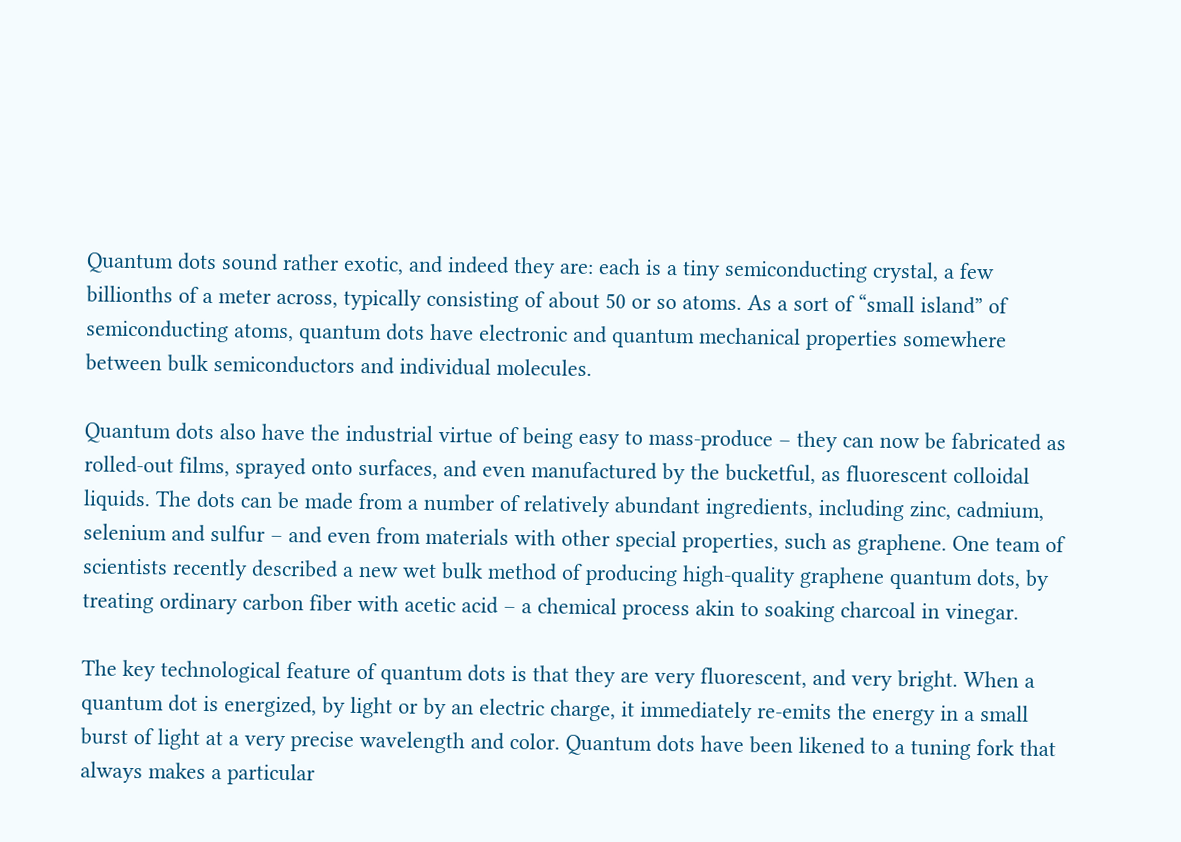Quantum dots sound rather exotic, and indeed they are: each is a tiny semiconducting crystal, a few billionths of a meter across, typically consisting of about 50 or so atoms. As a sort of “small island” of semiconducting atoms, quantum dots have electronic and quantum mechanical properties somewhere between bulk semiconductors and individual molecules.

Quantum dots also have the industrial virtue of being easy to mass-produce – they can now be fabricated as rolled-out films, sprayed onto surfaces, and even manufactured by the bucketful, as fluorescent colloidal liquids. The dots can be made from a number of relatively abundant ingredients, including zinc, cadmium, selenium and sulfur – and even from materials with other special properties, such as graphene. One team of scientists recently described a new wet bulk method of producing high-quality graphene quantum dots, by treating ordinary carbon fiber with acetic acid – a chemical process akin to soaking charcoal in vinegar.

The key technological feature of quantum dots is that they are very fluorescent, and very bright. When a quantum dot is energized, by light or by an electric charge, it immediately re-emits the energy in a small burst of light at a very precise wavelength and color. Quantum dots have been likened to a tuning fork that always makes a particular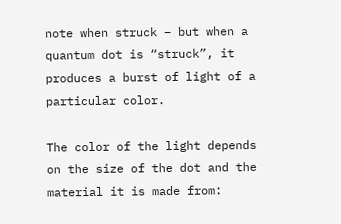note when struck – but when a quantum dot is “struck”, it produces a burst of light of a particular color.

The color of the light depends on the size of the dot and the material it is made from: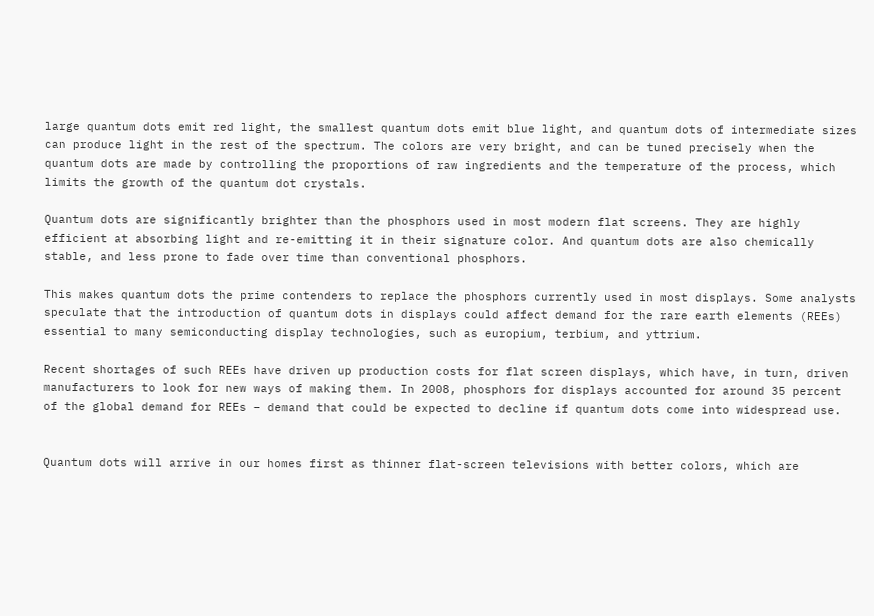large quantum dots emit red light, the smallest quantum dots emit blue light, and quantum dots of intermediate sizes can produce light in the rest of the spectrum. The colors are very bright, and can be tuned precisely when the quantum dots are made by controlling the proportions of raw ingredients and the temperature of the process, which limits the growth of the quantum dot crystals.

Quantum dots are significantly brighter than the phosphors used in most modern flat screens. They are highly efficient at absorbing light and re-emitting it in their signature color. And quantum dots are also chemically stable, and less prone to fade over time than conventional phosphors.

This makes quantum dots the prime contenders to replace the phosphors currently used in most displays. Some analysts speculate that the introduction of quantum dots in displays could affect demand for the rare earth elements (REEs) essential to many semiconducting display technologies, such as europium, terbium, and yttrium.

Recent shortages of such REEs have driven up production costs for flat screen displays, which have, in turn, driven manufacturers to look for new ways of making them. In 2008, phosphors for displays accounted for around 35 percent of the global demand for REEs – demand that could be expected to decline if quantum dots come into widespread use.


Quantum dots will arrive in our homes first as thinner flat-screen televisions with better colors, which are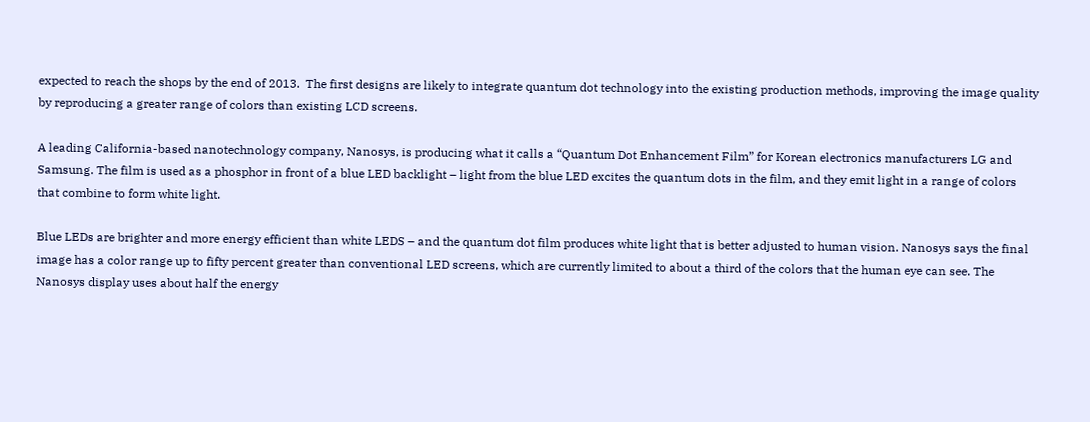expected to reach the shops by the end of 2013.  The first designs are likely to integrate quantum dot technology into the existing production methods, improving the image quality by reproducing a greater range of colors than existing LCD screens.

A leading California-based nanotechnology company, Nanosys, is producing what it calls a “Quantum Dot Enhancement Film” for Korean electronics manufacturers LG and Samsung. The film is used as a phosphor in front of a blue LED backlight – light from the blue LED excites the quantum dots in the film, and they emit light in a range of colors that combine to form white light.

Blue LEDs are brighter and more energy efficient than white LEDS – and the quantum dot film produces white light that is better adjusted to human vision. Nanosys says the final image has a color range up to fifty percent greater than conventional LED screens, which are currently limited to about a third of the colors that the human eye can see. The Nanosys display uses about half the energy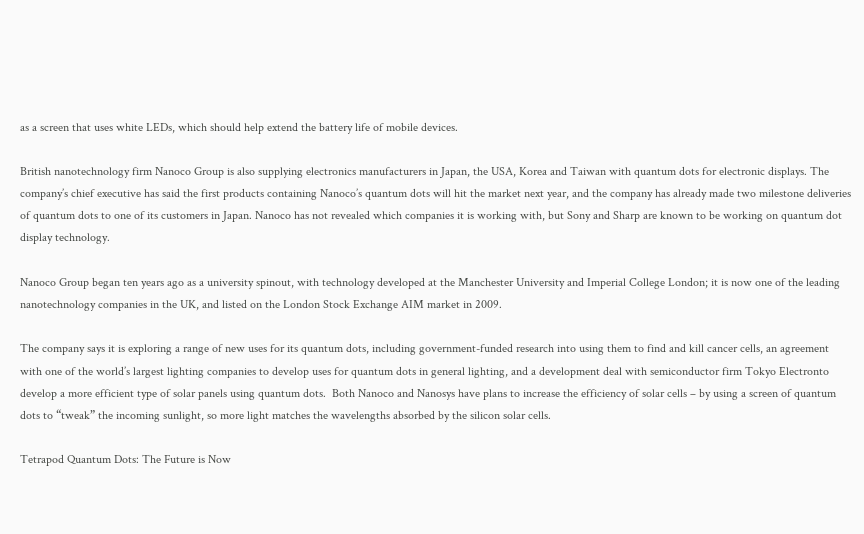as a screen that uses white LEDs, which should help extend the battery life of mobile devices.

British nanotechnology firm Nanoco Group is also supplying electronics manufacturers in Japan, the USA, Korea and Taiwan with quantum dots for electronic displays. The company’s chief executive has said the first products containing Nanoco’s quantum dots will hit the market next year, and the company has already made two milestone deliveries of quantum dots to one of its customers in Japan. Nanoco has not revealed which companies it is working with, but Sony and Sharp are known to be working on quantum dot display technology.

Nanoco Group began ten years ago as a university spinout, with technology developed at the Manchester University and Imperial College London; it is now one of the leading nanotechnology companies in the UK, and listed on the London Stock Exchange AIM market in 2009.

The company says it is exploring a range of new uses for its quantum dots, including government-funded research into using them to find and kill cancer cells, an agreement with one of the world’s largest lighting companies to develop uses for quantum dots in general lighting, and a development deal with semiconductor firm Tokyo Electronto develop a more efficient type of solar panels using quantum dots.  Both Nanoco and Nanosys have plans to increase the efficiency of solar cells – by using a screen of quantum dots to “tweak” the incoming sunlight, so more light matches the wavelengths absorbed by the silicon solar cells.

Tetrapod Quantum Dots: The Future is Now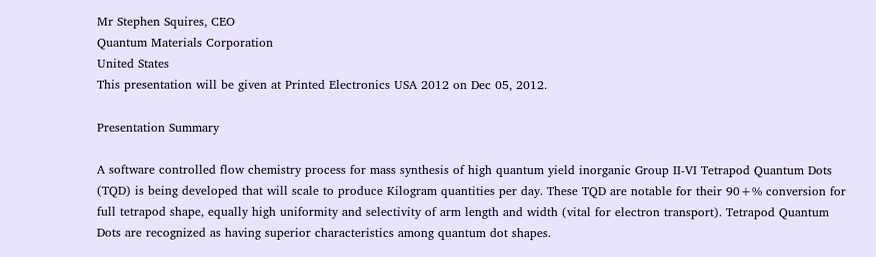Mr Stephen Squires, CEO
Quantum Materials Corporation
United States
This presentation will be given at Printed Electronics USA 2012 on Dec 05, 2012.

Presentation Summary

A software controlled flow chemistry process for mass synthesis of high quantum yield inorganic Group II-VI Tetrapod Quantum Dots (TQD) is being developed that will scale to produce Kilogram quantities per day. These TQD are notable for their 90+% conversion for full tetrapod shape, equally high uniformity and selectivity of arm length and width (vital for electron transport). Tetrapod Quantum Dots are recognized as having superior characteristics among quantum dot shapes.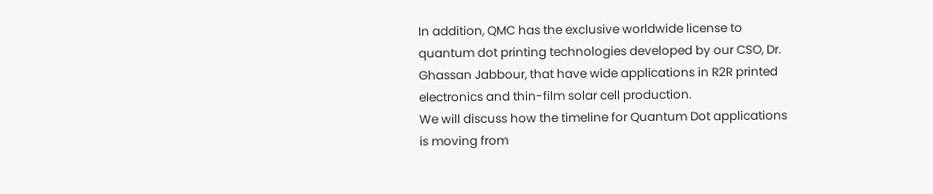In addition, QMC has the exclusive worldwide license to quantum dot printing technologies developed by our CSO, Dr. Ghassan Jabbour, that have wide applications in R2R printed electronics and thin-film solar cell production.
We will discuss how the timeline for Quantum Dot applications is moving from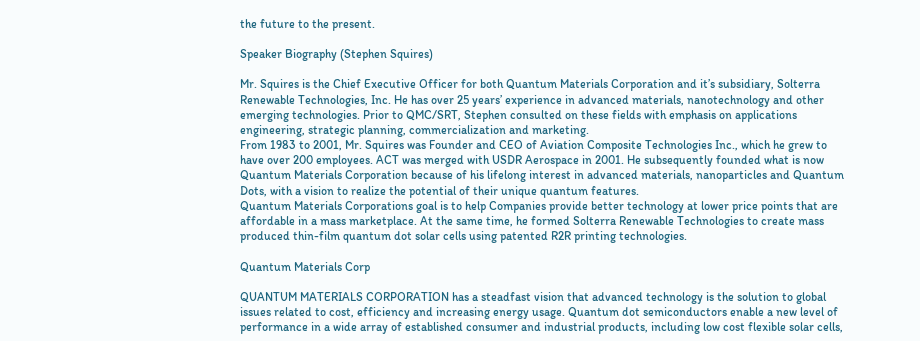the future to the present.

Speaker Biography (Stephen Squires)

Mr. Squires is the Chief Executive Officer for both Quantum Materials Corporation and it’s subsidiary, Solterra Renewable Technologies, Inc. He has over 25 years’ experience in advanced materials, nanotechnology and other emerging technologies. Prior to QMC/SRT, Stephen consulted on these fields with emphasis on applications engineering, strategic planning, commercialization and marketing.
From 1983 to 2001, Mr. Squires was Founder and CEO of Aviation Composite Technologies Inc., which he grew to have over 200 employees. ACT was merged with USDR Aerospace in 2001. He subsequently founded what is now Quantum Materials Corporation because of his lifelong interest in advanced materials, nanoparticles and Quantum Dots, with a vision to realize the potential of their unique quantum features.
Quantum Materials Corporations goal is to help Companies provide better technology at lower price points that are affordable in a mass marketplace. At the same time, he formed Solterra Renewable Technologies to create mass produced thin-film quantum dot solar cells using patented R2R printing technologies.

Quantum Materials Corp

QUANTUM MATERIALS CORPORATION has a steadfast vision that advanced technology is the solution to global issues related to cost, efficiency and increasing energy usage. Quantum dot semiconductors enable a new level of performance in a wide array of established consumer and industrial products, including low cost flexible solar cells,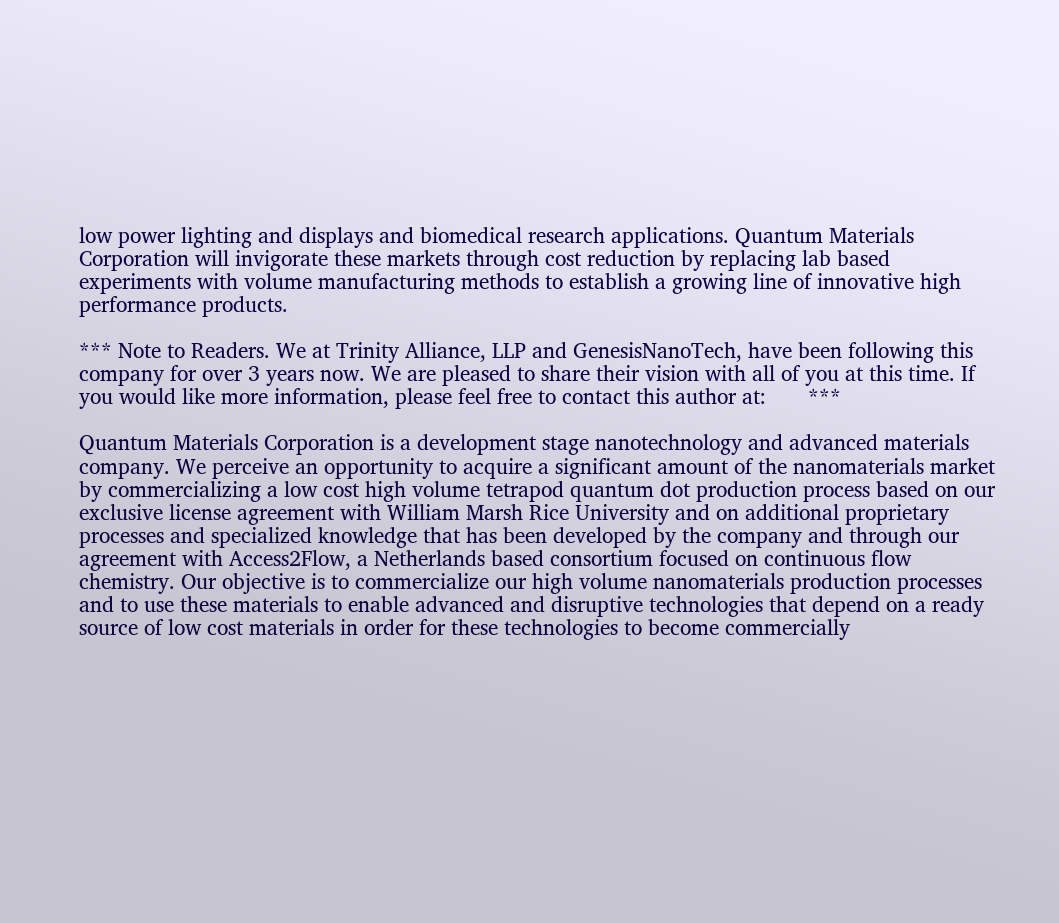low power lighting and displays and biomedical research applications. Quantum Materials Corporation will invigorate these markets through cost reduction by replacing lab based experiments with volume manufacturing methods to establish a growing line of innovative high performance products.

*** Note to Readers. We at Trinity Alliance, LLP and GenesisNanoTech, have been following this company for over 3 years now. We are pleased to share their vision with all of you at this time. If you would like more information, please feel free to contact this author at:       ***

Quantum Materials Corporation is a development stage nanotechnology and advanced materials company. We perceive an opportunity to acquire a significant amount of the nanomaterials market by commercializing a low cost high volume tetrapod quantum dot production process based on our exclusive license agreement with William Marsh Rice University and on additional proprietary processes and specialized knowledge that has been developed by the company and through our agreement with Access2Flow, a Netherlands based consortium focused on continuous flow chemistry. Our objective is to commercialize our high volume nanomaterials production processes and to use these materials to enable advanced and disruptive technologies that depend on a ready source of low cost materials in order for these technologies to become commercially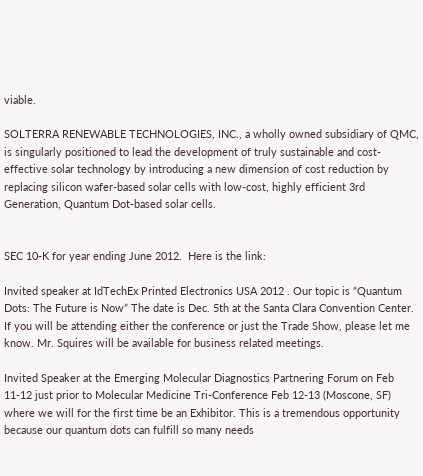viable.

SOLTERRA RENEWABLE TECHNOLOGIES, INC., a wholly owned subsidiary of QMC, is singularly positioned to lead the development of truly sustainable and cost-effective solar technology by introducing a new dimension of cost reduction by replacing silicon wafer-based solar cells with low-cost, highly efficient 3rd Generation, Quantum Dot-based solar cells.


SEC 10-K for year ending June 2012.  Here is the link:

Invited speaker at IdTechEx Printed Electronics USA 2012 . Our topic is “Quantum Dots: The Future is Now” The date is Dec. 5th at the Santa Clara Convention Center. If you will be attending either the conference or just the Trade Show, please let me know. Mr. Squires will be available for business related meetings.

Invited Speaker at the Emerging Molecular Diagnostics Partnering Forum on Feb 11-12 just prior to Molecular Medicine Tri-Conference Feb 12-13 (Moscone, SF) where we will for the first time be an Exhibitor. This is a tremendous opportunity because our quantum dots can fulfill so many needs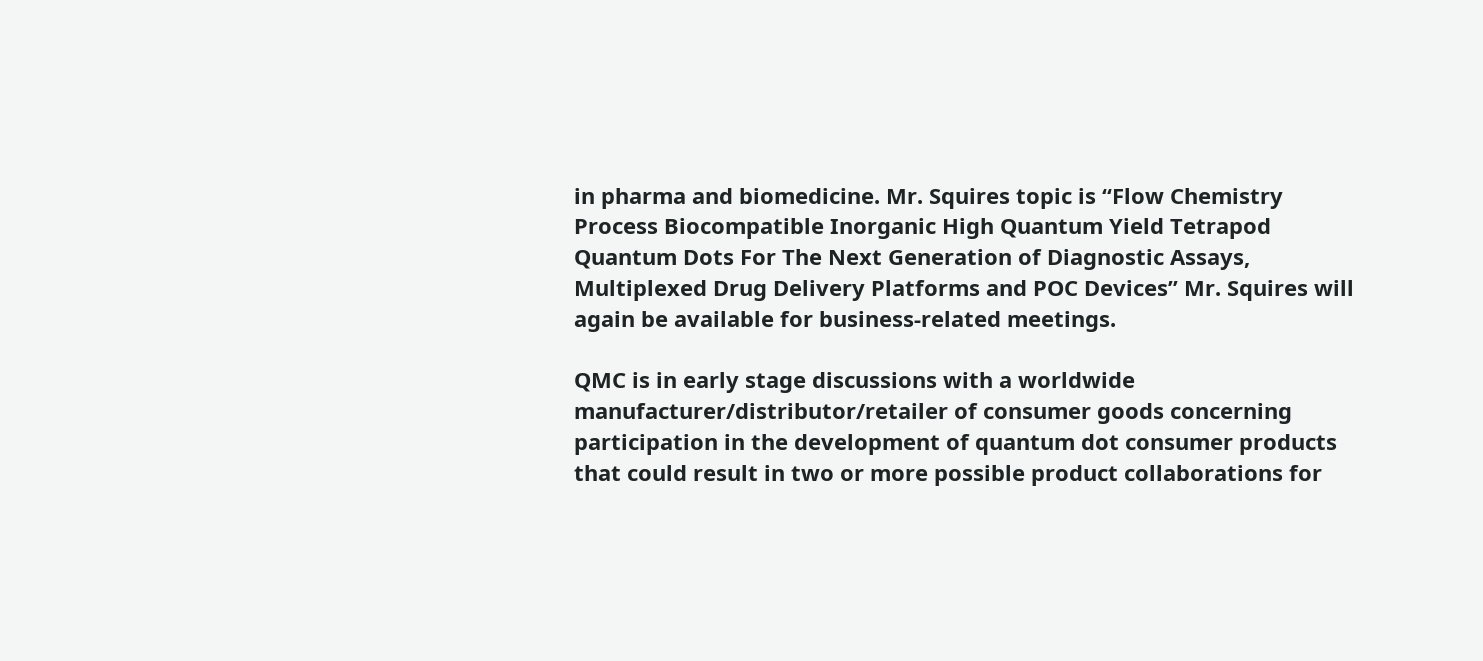in pharma and biomedicine. Mr. Squires topic is “Flow Chemistry Process Biocompatible Inorganic High Quantum Yield Tetrapod Quantum Dots For The Next Generation of Diagnostic Assays, Multiplexed Drug Delivery Platforms and POC Devices” Mr. Squires will again be available for business-related meetings.

QMC is in early stage discussions with a worldwide manufacturer/distributor/retailer of consumer goods concerning participation in the development of quantum dot consumer products that could result in two or more possible product collaborations for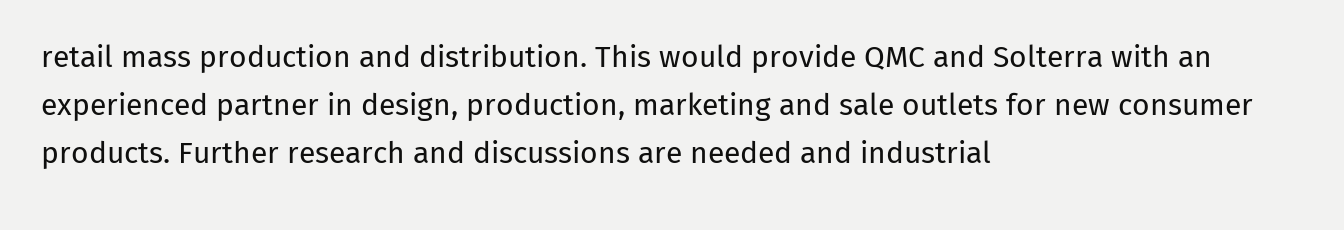retail mass production and distribution. This would provide QMC and Solterra with an experienced partner in design, production, marketing and sale outlets for new consumer products. Further research and discussions are needed and industrial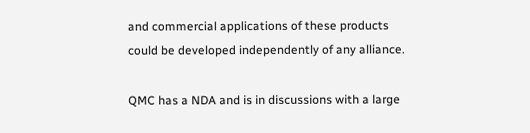and commercial applications of these products could be developed independently of any alliance.

QMC has a NDA and is in discussions with a large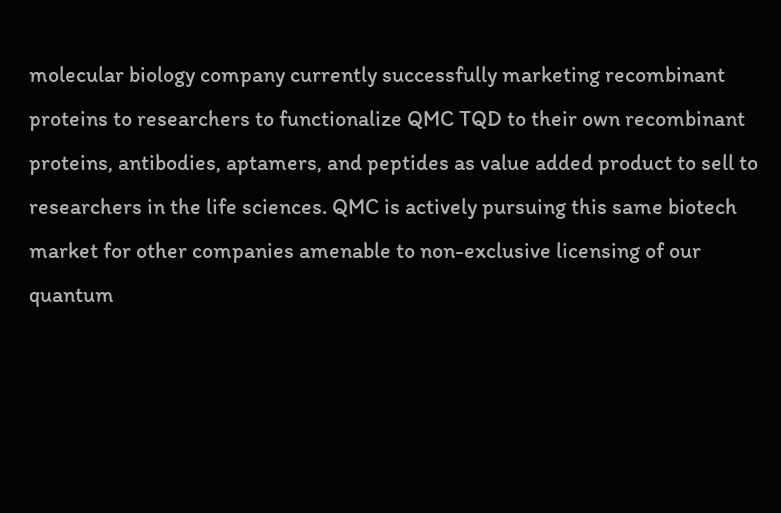molecular biology company currently successfully marketing recombinant proteins to researchers to functionalize QMC TQD to their own recombinant proteins, antibodies, aptamers, and peptides as value added product to sell to researchers in the life sciences. QMC is actively pursuing this same biotech market for other companies amenable to non-exclusive licensing of our quantum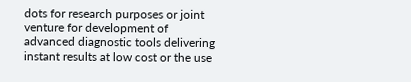dots for research purposes or joint venture for development of advanced diagnostic tools delivering instant results at low cost or the use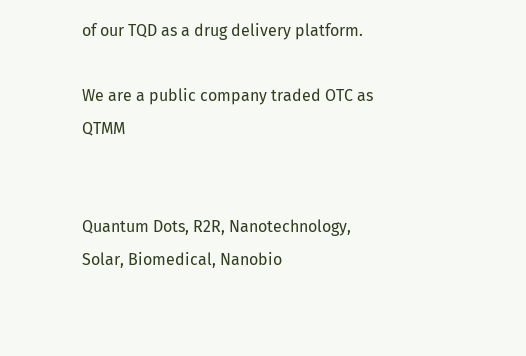of our TQD as a drug delivery platform.

We are a public company traded OTC as QTMM


Quantum Dots, R2R, Nanotechnology, Solar, Biomedical, Nanobio